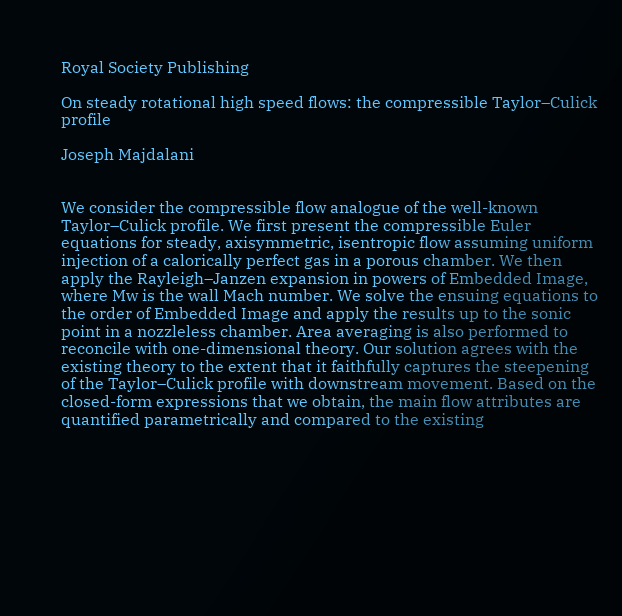Royal Society Publishing

On steady rotational high speed flows: the compressible Taylor–Culick profile

Joseph Majdalani


We consider the compressible flow analogue of the well-known Taylor–Culick profile. We first present the compressible Euler equations for steady, axisymmetric, isentropic flow assuming uniform injection of a calorically perfect gas in a porous chamber. We then apply the Rayleigh–Janzen expansion in powers of Embedded Image, where Mw is the wall Mach number. We solve the ensuing equations to the order of Embedded Image and apply the results up to the sonic point in a nozzleless chamber. Area averaging is also performed to reconcile with one-dimensional theory. Our solution agrees with the existing theory to the extent that it faithfully captures the steepening of the Taylor–Culick profile with downstream movement. Based on the closed-form expressions that we obtain, the main flow attributes are quantified parametrically and compared to the existing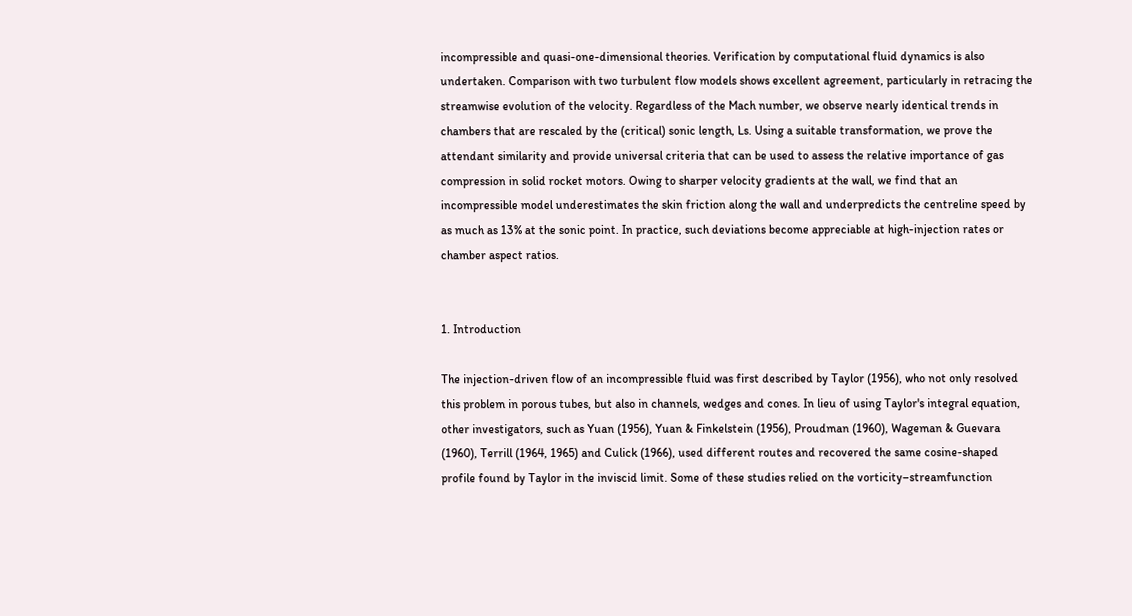incompressible and quasi-one-dimensional theories. Verification by computational fluid dynamics is also undertaken. Comparison with two turbulent flow models shows excellent agreement, particularly in retracing the streamwise evolution of the velocity. Regardless of the Mach number, we observe nearly identical trends in chambers that are rescaled by the (critical) sonic length, Ls. Using a suitable transformation, we prove the attendant similarity and provide universal criteria that can be used to assess the relative importance of gas compression in solid rocket motors. Owing to sharper velocity gradients at the wall, we find that an incompressible model underestimates the skin friction along the wall and underpredicts the centreline speed by as much as 13% at the sonic point. In practice, such deviations become appreciable at high-injection rates or chamber aspect ratios.


1. Introduction

The injection-driven flow of an incompressible fluid was first described by Taylor (1956), who not only resolved this problem in porous tubes, but also in channels, wedges and cones. In lieu of using Taylor's integral equation, other investigators, such as Yuan (1956), Yuan & Finkelstein (1956), Proudman (1960), Wageman & Guevara (1960), Terrill (1964, 1965) and Culick (1966), used different routes and recovered the same cosine-shaped profile found by Taylor in the inviscid limit. Some of these studies relied on the vorticity–streamfunction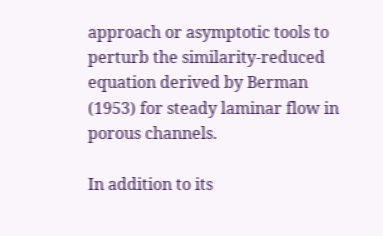approach or asymptotic tools to perturb the similarity-reduced equation derived by Berman (1953) for steady laminar flow in porous channels.

In addition to its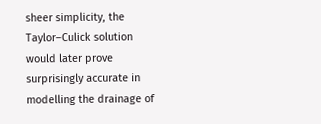sheer simplicity, the Taylor–Culick solution would later prove surprisingly accurate in modelling the drainage of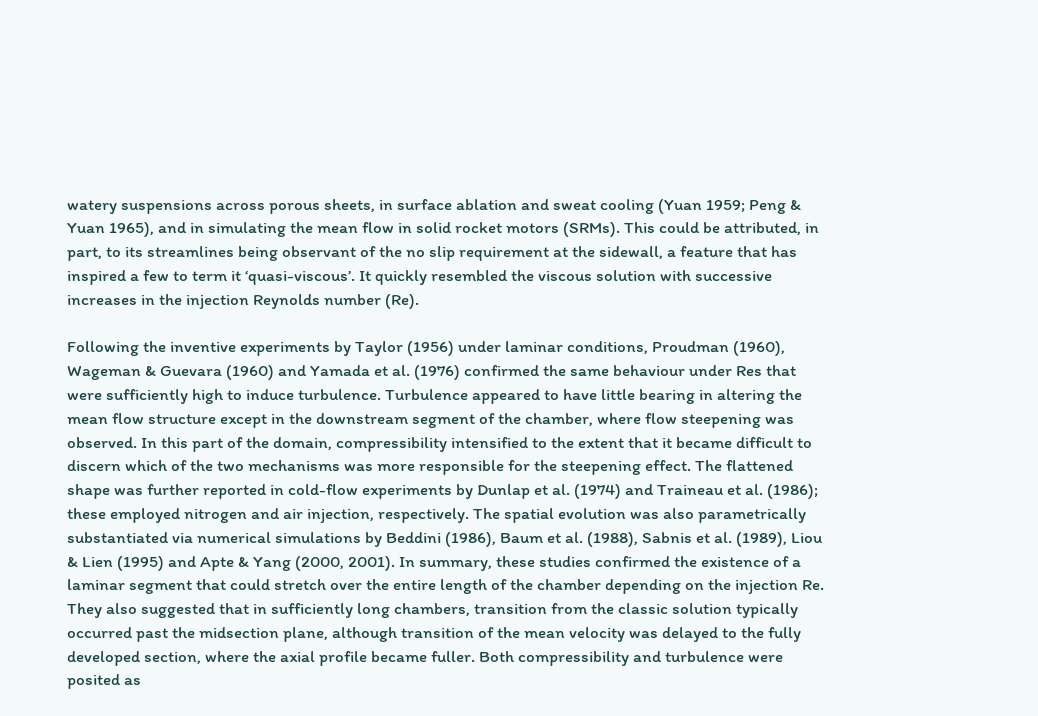watery suspensions across porous sheets, in surface ablation and sweat cooling (Yuan 1959; Peng & Yuan 1965), and in simulating the mean flow in solid rocket motors (SRMs). This could be attributed, in part, to its streamlines being observant of the no slip requirement at the sidewall, a feature that has inspired a few to term it ‘quasi-viscous’. It quickly resembled the viscous solution with successive increases in the injection Reynolds number (Re).

Following the inventive experiments by Taylor (1956) under laminar conditions, Proudman (1960), Wageman & Guevara (1960) and Yamada et al. (1976) confirmed the same behaviour under Res that were sufficiently high to induce turbulence. Turbulence appeared to have little bearing in altering the mean flow structure except in the downstream segment of the chamber, where flow steepening was observed. In this part of the domain, compressibility intensified to the extent that it became difficult to discern which of the two mechanisms was more responsible for the steepening effect. The flattened shape was further reported in cold-flow experiments by Dunlap et al. (1974) and Traineau et al. (1986); these employed nitrogen and air injection, respectively. The spatial evolution was also parametrically substantiated via numerical simulations by Beddini (1986), Baum et al. (1988), Sabnis et al. (1989), Liou & Lien (1995) and Apte & Yang (2000, 2001). In summary, these studies confirmed the existence of a laminar segment that could stretch over the entire length of the chamber depending on the injection Re. They also suggested that in sufficiently long chambers, transition from the classic solution typically occurred past the midsection plane, although transition of the mean velocity was delayed to the fully developed section, where the axial profile became fuller. Both compressibility and turbulence were posited as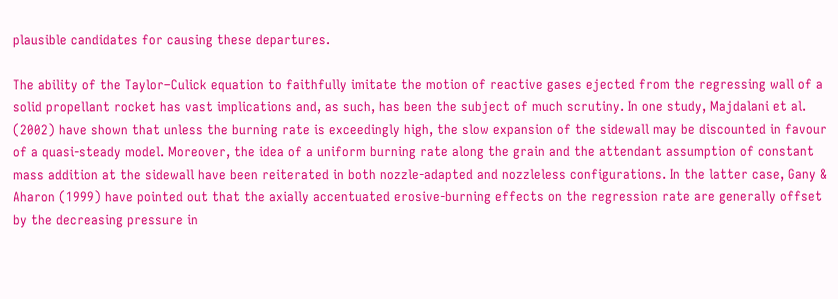plausible candidates for causing these departures.

The ability of the Taylor–Culick equation to faithfully imitate the motion of reactive gases ejected from the regressing wall of a solid propellant rocket has vast implications and, as such, has been the subject of much scrutiny. In one study, Majdalani et al. (2002) have shown that unless the burning rate is exceedingly high, the slow expansion of the sidewall may be discounted in favour of a quasi-steady model. Moreover, the idea of a uniform burning rate along the grain and the attendant assumption of constant mass addition at the sidewall have been reiterated in both nozzle-adapted and nozzleless configurations. In the latter case, Gany & Aharon (1999) have pointed out that the axially accentuated erosive-burning effects on the regression rate are generally offset by the decreasing pressure in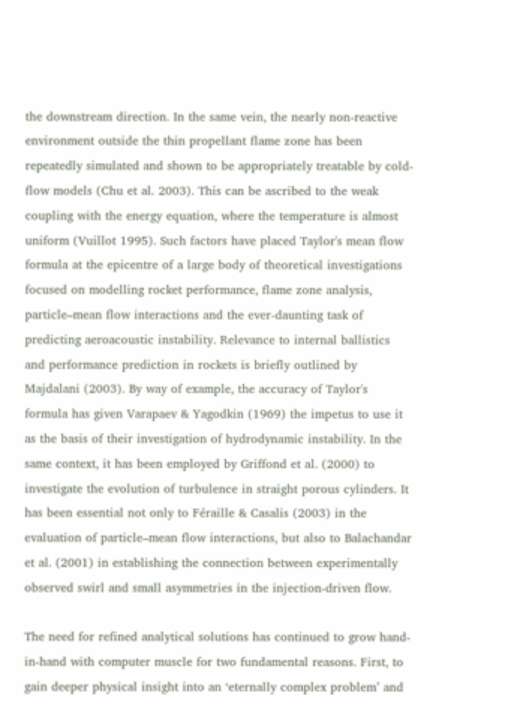the downstream direction. In the same vein, the nearly non-reactive environment outside the thin propellant flame zone has been repeatedly simulated and shown to be appropriately treatable by cold-flow models (Chu et al. 2003). This can be ascribed to the weak coupling with the energy equation, where the temperature is almost uniform (Vuillot 1995). Such factors have placed Taylor's mean flow formula at the epicentre of a large body of theoretical investigations focused on modelling rocket performance, flame zone analysis, particle–mean flow interactions and the ever-daunting task of predicting aeroacoustic instability. Relevance to internal ballistics and performance prediction in rockets is briefly outlined by Majdalani (2003). By way of example, the accuracy of Taylor's formula has given Varapaev & Yagodkin (1969) the impetus to use it as the basis of their investigation of hydrodynamic instability. In the same context, it has been employed by Griffond et al. (2000) to investigate the evolution of turbulence in straight porous cylinders. It has been essential not only to Féraille & Casalis (2003) in the evaluation of particle–mean flow interactions, but also to Balachandar et al. (2001) in establishing the connection between experimentally observed swirl and small asymmetries in the injection-driven flow.

The need for refined analytical solutions has continued to grow hand-in-hand with computer muscle for two fundamental reasons. First, to gain deeper physical insight into an ‘eternally complex problem’ and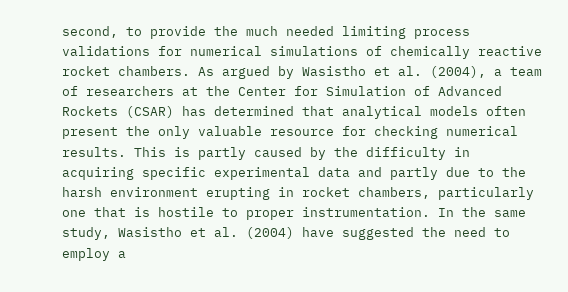second, to provide the much needed limiting process validations for numerical simulations of chemically reactive rocket chambers. As argued by Wasistho et al. (2004), a team of researchers at the Center for Simulation of Advanced Rockets (CSAR) has determined that analytical models often present the only valuable resource for checking numerical results. This is partly caused by the difficulty in acquiring specific experimental data and partly due to the harsh environment erupting in rocket chambers, particularly one that is hostile to proper instrumentation. In the same study, Wasistho et al. (2004) have suggested the need to employ a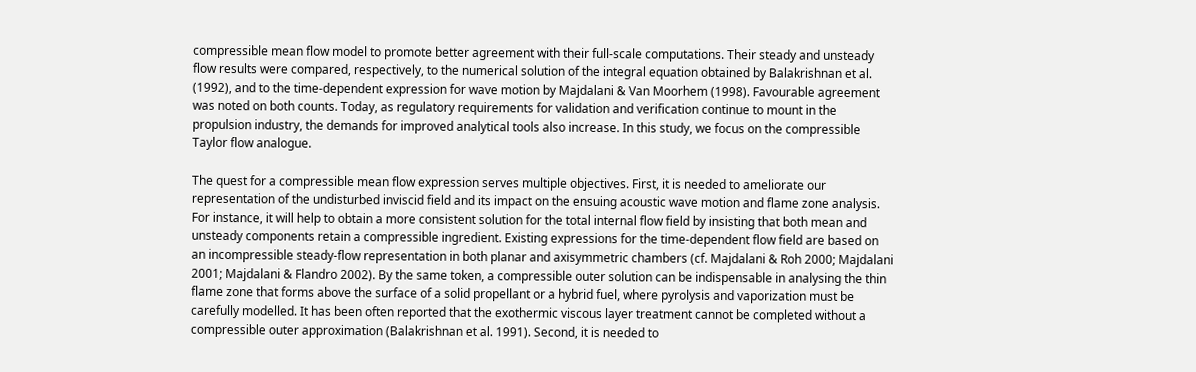compressible mean flow model to promote better agreement with their full-scale computations. Their steady and unsteady flow results were compared, respectively, to the numerical solution of the integral equation obtained by Balakrishnan et al. (1992), and to the time-dependent expression for wave motion by Majdalani & Van Moorhem (1998). Favourable agreement was noted on both counts. Today, as regulatory requirements for validation and verification continue to mount in the propulsion industry, the demands for improved analytical tools also increase. In this study, we focus on the compressible Taylor flow analogue.

The quest for a compressible mean flow expression serves multiple objectives. First, it is needed to ameliorate our representation of the undisturbed inviscid field and its impact on the ensuing acoustic wave motion and flame zone analysis. For instance, it will help to obtain a more consistent solution for the total internal flow field by insisting that both mean and unsteady components retain a compressible ingredient. Existing expressions for the time-dependent flow field are based on an incompressible steady-flow representation in both planar and axisymmetric chambers (cf. Majdalani & Roh 2000; Majdalani 2001; Majdalani & Flandro 2002). By the same token, a compressible outer solution can be indispensable in analysing the thin flame zone that forms above the surface of a solid propellant or a hybrid fuel, where pyrolysis and vaporization must be carefully modelled. It has been often reported that the exothermic viscous layer treatment cannot be completed without a compressible outer approximation (Balakrishnan et al. 1991). Second, it is needed to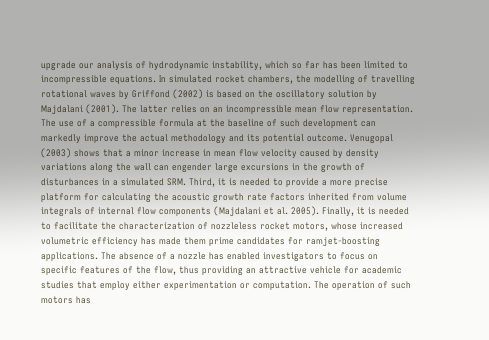upgrade our analysis of hydrodynamic instability, which so far has been limited to incompressible equations. In simulated rocket chambers, the modelling of travelling rotational waves by Griffond (2002) is based on the oscillatory solution by Majdalani (2001). The latter relies on an incompressible mean flow representation. The use of a compressible formula at the baseline of such development can markedly improve the actual methodology and its potential outcome. Venugopal (2003) shows that a minor increase in mean flow velocity caused by density variations along the wall can engender large excursions in the growth of disturbances in a simulated SRM. Third, it is needed to provide a more precise platform for calculating the acoustic growth rate factors inherited from volume integrals of internal flow components (Majdalani et al. 2005). Finally, it is needed to facilitate the characterization of nozzleless rocket motors, whose increased volumetric efficiency has made them prime candidates for ramjet-boosting applications. The absence of a nozzle has enabled investigators to focus on specific features of the flow, thus providing an attractive vehicle for academic studies that employ either experimentation or computation. The operation of such motors has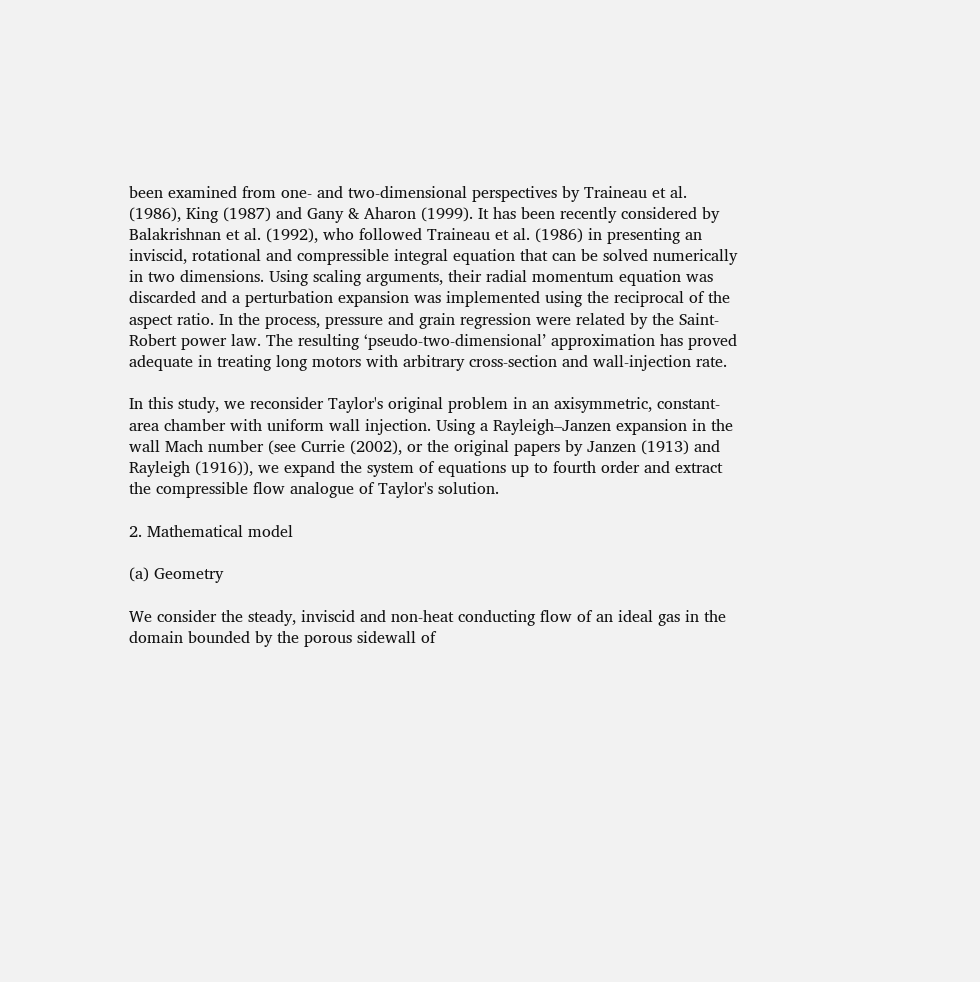been examined from one- and two-dimensional perspectives by Traineau et al. (1986), King (1987) and Gany & Aharon (1999). It has been recently considered by Balakrishnan et al. (1992), who followed Traineau et al. (1986) in presenting an inviscid, rotational and compressible integral equation that can be solved numerically in two dimensions. Using scaling arguments, their radial momentum equation was discarded and a perturbation expansion was implemented using the reciprocal of the aspect ratio. In the process, pressure and grain regression were related by the Saint-Robert power law. The resulting ‘pseudo-two-dimensional’ approximation has proved adequate in treating long motors with arbitrary cross-section and wall-injection rate.

In this study, we reconsider Taylor's original problem in an axisymmetric, constant-area chamber with uniform wall injection. Using a Rayleigh–Janzen expansion in the wall Mach number (see Currie (2002), or the original papers by Janzen (1913) and Rayleigh (1916)), we expand the system of equations up to fourth order and extract the compressible flow analogue of Taylor's solution.

2. Mathematical model

(a) Geometry

We consider the steady, inviscid and non-heat conducting flow of an ideal gas in the domain bounded by the porous sidewall of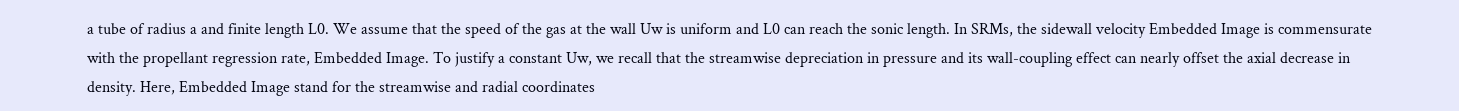a tube of radius a and finite length L0. We assume that the speed of the gas at the wall Uw is uniform and L0 can reach the sonic length. In SRMs, the sidewall velocity Embedded Image is commensurate with the propellant regression rate, Embedded Image. To justify a constant Uw, we recall that the streamwise depreciation in pressure and its wall-coupling effect can nearly offset the axial decrease in density. Here, Embedded Image stand for the streamwise and radial coordinates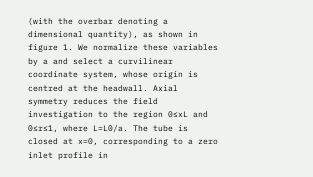(with the overbar denoting a dimensional quantity), as shown in figure 1. We normalize these variables by a and select a curvilinear coordinate system, whose origin is centred at the headwall. Axial symmetry reduces the field investigation to the region 0≤xL and 0≤r≤1, where L=L0/a. The tube is closed at x=0, corresponding to a zero inlet profile in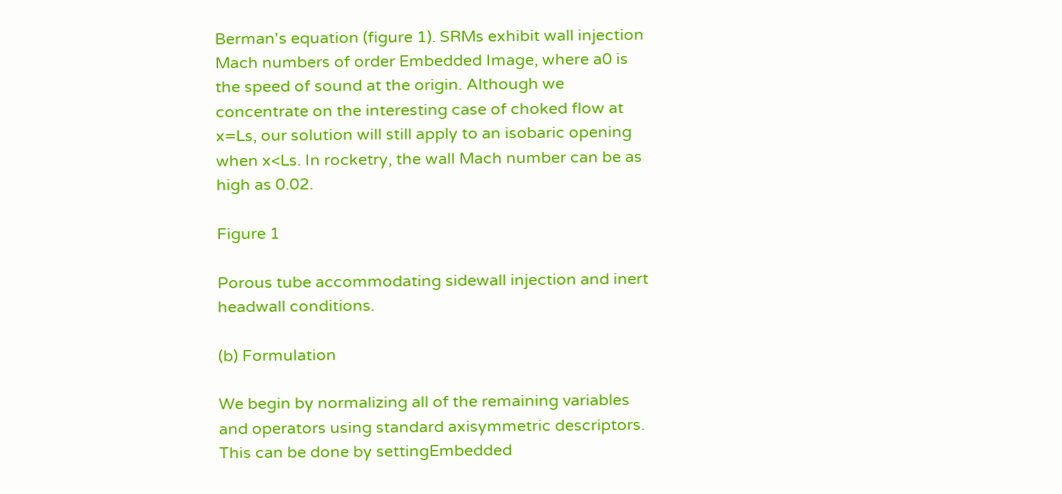Berman's equation (figure 1). SRMs exhibit wall injection Mach numbers of order Embedded Image, where a0 is the speed of sound at the origin. Although we concentrate on the interesting case of choked flow at x=Ls, our solution will still apply to an isobaric opening when x<Ls. In rocketry, the wall Mach number can be as high as 0.02.

Figure 1

Porous tube accommodating sidewall injection and inert headwall conditions.

(b) Formulation

We begin by normalizing all of the remaining variables and operators using standard axisymmetric descriptors. This can be done by settingEmbedded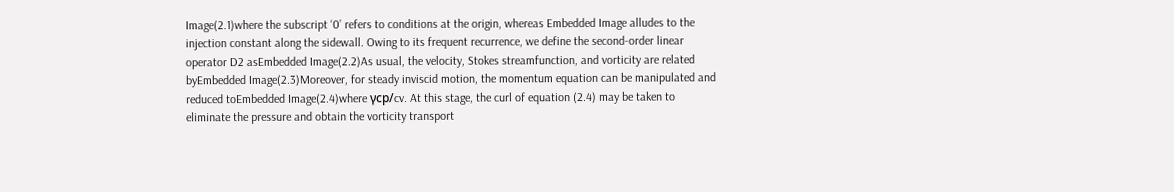Image(2.1)where the subscript ‘0’ refers to conditions at the origin, whereas Embedded Image alludes to the injection constant along the sidewall. Owing to its frequent recurrence, we define the second-order linear operator D2 asEmbedded Image(2.2)As usual, the velocity, Stokes streamfunction, and vorticity are related byEmbedded Image(2.3)Moreover, for steady inviscid motion, the momentum equation can be manipulated and reduced toEmbedded Image(2.4)where γcp/cv. At this stage, the curl of equation (2.4) may be taken to eliminate the pressure and obtain the vorticity transport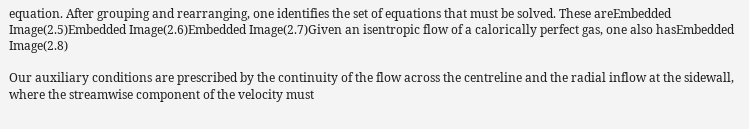equation. After grouping and rearranging, one identifies the set of equations that must be solved. These areEmbedded Image(2.5)Embedded Image(2.6)Embedded Image(2.7)Given an isentropic flow of a calorically perfect gas, one also hasEmbedded Image(2.8)

Our auxiliary conditions are prescribed by the continuity of the flow across the centreline and the radial inflow at the sidewall, where the streamwise component of the velocity must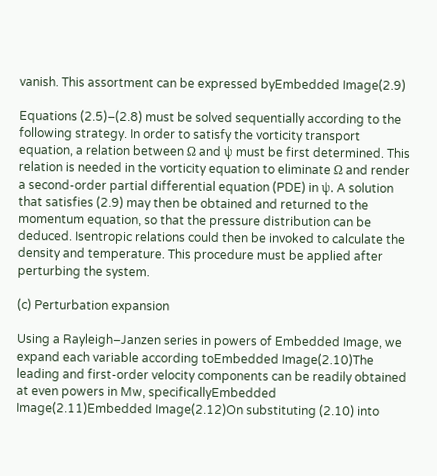vanish. This assortment can be expressed byEmbedded Image(2.9)

Equations (2.5)–(2.8) must be solved sequentially according to the following strategy. In order to satisfy the vorticity transport equation, a relation between Ω and ψ must be first determined. This relation is needed in the vorticity equation to eliminate Ω and render a second-order partial differential equation (PDE) in ψ. A solution that satisfies (2.9) may then be obtained and returned to the momentum equation, so that the pressure distribution can be deduced. Isentropic relations could then be invoked to calculate the density and temperature. This procedure must be applied after perturbing the system.

(c) Perturbation expansion

Using a Rayleigh–Janzen series in powers of Embedded Image, we expand each variable according toEmbedded Image(2.10)The leading and first-order velocity components can be readily obtained at even powers in Mw, specificallyEmbedded Image(2.11)Embedded Image(2.12)On substituting (2.10) into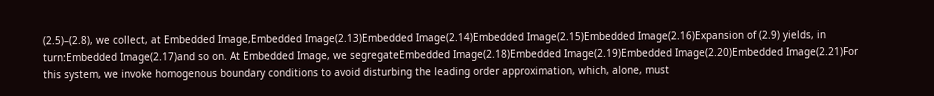(2.5)–(2.8), we collect, at Embedded Image,Embedded Image(2.13)Embedded Image(2.14)Embedded Image(2.15)Embedded Image(2.16)Expansion of (2.9) yields, in turn:Embedded Image(2.17)and so on. At Embedded Image, we segregateEmbedded Image(2.18)Embedded Image(2.19)Embedded Image(2.20)Embedded Image(2.21)For this system, we invoke homogenous boundary conditions to avoid disturbing the leading order approximation, which, alone, must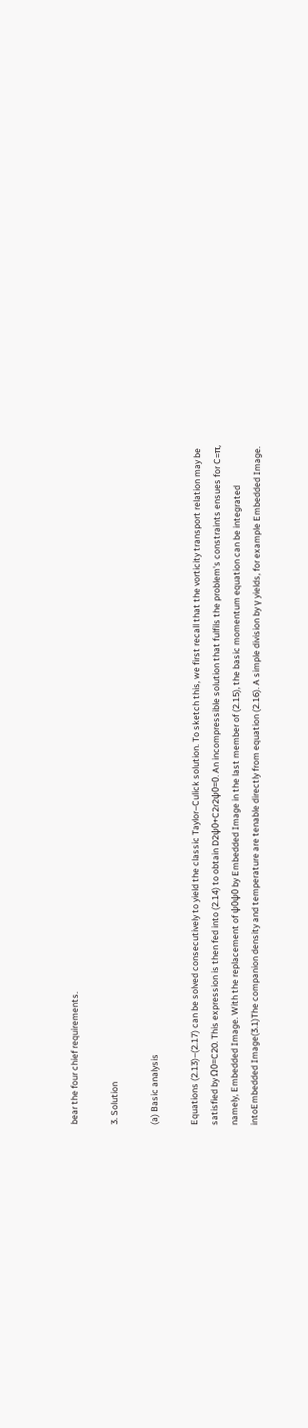bear the four chief requirements.

3. Solution

(a) Basic analysis

Equations (2.13)–(2.17) can be solved consecutively to yield the classic Taylor–Culick solution. To sketch this, we first recall that the vorticity transport relation may be satisfied by Ω0=C20. This expression is then fed into (2.14) to obtain D2ψ0+C2r2ψ0=0. An incompressible solution that fulfils the problem's constraints ensues for C=π, namely, Embedded Image. With the replacement of ψ0ψ0 by Embedded Image in the last member of (2.15), the basic momentum equation can be integrated intoEmbedded Image(3.1)The companion density and temperature are tenable directly from equation (2.16). A simple division by γ yields, for example Embedded Image.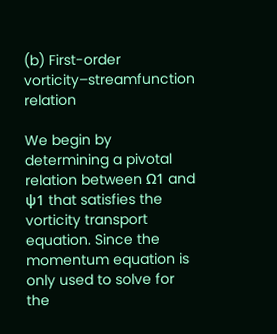(b) First-order vorticity–streamfunction relation

We begin by determining a pivotal relation between Ω1 and ψ1 that satisfies the vorticity transport equation. Since the momentum equation is only used to solve for the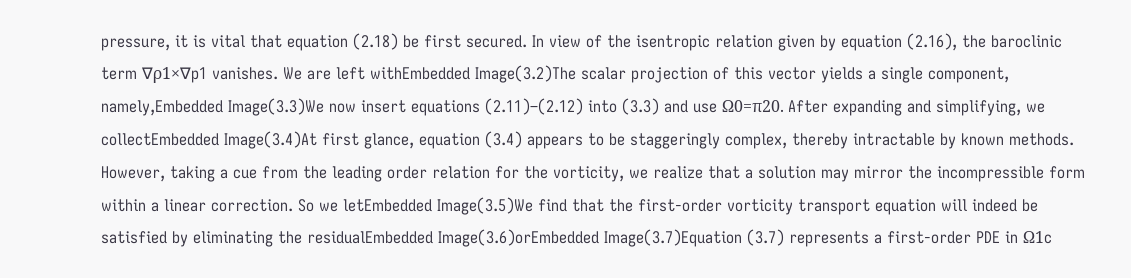pressure, it is vital that equation (2.18) be first secured. In view of the isentropic relation given by equation (2.16), the baroclinic term ∇ρ1×∇p1 vanishes. We are left withEmbedded Image(3.2)The scalar projection of this vector yields a single component, namely,Embedded Image(3.3)We now insert equations (2.11)–(2.12) into (3.3) and use Ω0=π20. After expanding and simplifying, we collectEmbedded Image(3.4)At first glance, equation (3.4) appears to be staggeringly complex, thereby intractable by known methods. However, taking a cue from the leading order relation for the vorticity, we realize that a solution may mirror the incompressible form within a linear correction. So we letEmbedded Image(3.5)We find that the first-order vorticity transport equation will indeed be satisfied by eliminating the residualEmbedded Image(3.6)orEmbedded Image(3.7)Equation (3.7) represents a first-order PDE in Ω1c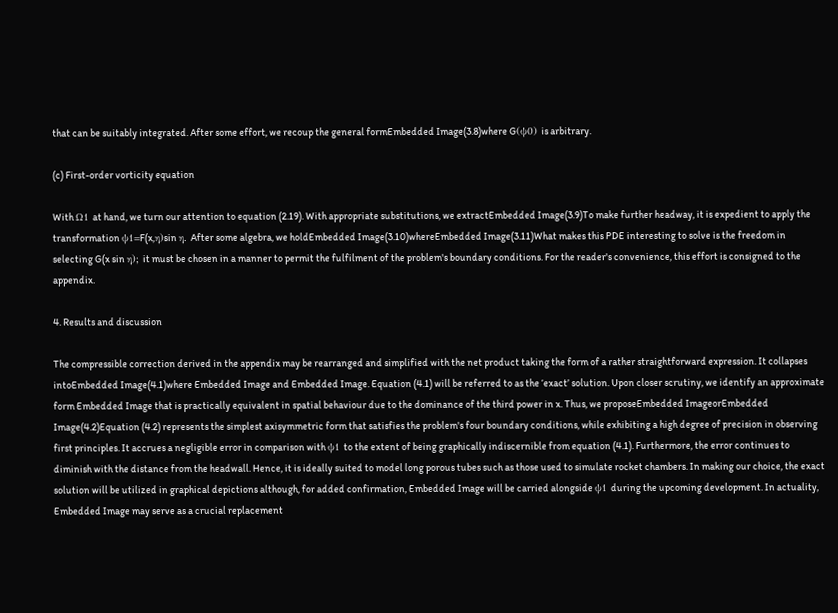that can be suitably integrated. After some effort, we recoup the general formEmbedded Image(3.8)where G(ψ0) is arbitrary.

(c) First-order vorticity equation

With Ω1 at hand, we turn our attention to equation (2.19). With appropriate substitutions, we extractEmbedded Image(3.9)To make further headway, it is expedient to apply the transformation ψ1=F(x,η)sin η. After some algebra, we holdEmbedded Image(3.10)whereEmbedded Image(3.11)What makes this PDE interesting to solve is the freedom in selecting G(x sin η); it must be chosen in a manner to permit the fulfilment of the problem's boundary conditions. For the reader's convenience, this effort is consigned to the appendix.

4. Results and discussion

The compressible correction derived in the appendix may be rearranged and simplified with the net product taking the form of a rather straightforward expression. It collapses intoEmbedded Image(4.1)where Embedded Image and Embedded Image. Equation (4.1) will be referred to as the ‘exact’ solution. Upon closer scrutiny, we identify an approximate form Embedded Image that is practically equivalent in spatial behaviour due to the dominance of the third power in x. Thus, we proposeEmbedded ImageorEmbedded Image(4.2)Equation (4.2) represents the simplest axisymmetric form that satisfies the problem's four boundary conditions, while exhibiting a high degree of precision in observing first principles. It accrues a negligible error in comparison with ψ1 to the extent of being graphically indiscernible from equation (4.1). Furthermore, the error continues to diminish with the distance from the headwall. Hence, it is ideally suited to model long porous tubes such as those used to simulate rocket chambers. In making our choice, the exact solution will be utilized in graphical depictions although, for added confirmation, Embedded Image will be carried alongside ψ1 during the upcoming development. In actuality, Embedded Image may serve as a crucial replacement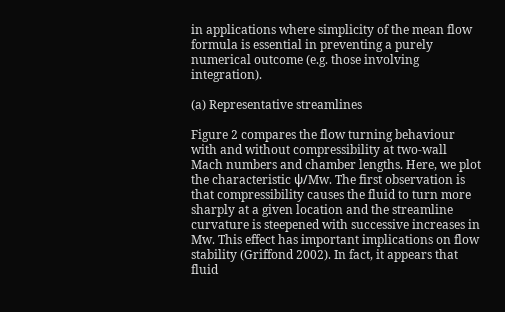in applications where simplicity of the mean flow formula is essential in preventing a purely numerical outcome (e.g. those involving integration).

(a) Representative streamlines

Figure 2 compares the flow turning behaviour with and without compressibility at two-wall Mach numbers and chamber lengths. Here, we plot the characteristic ψ/Mw. The first observation is that compressibility causes the fluid to turn more sharply at a given location and the streamline curvature is steepened with successive increases in Mw. This effect has important implications on flow stability (Griffond 2002). In fact, it appears that fluid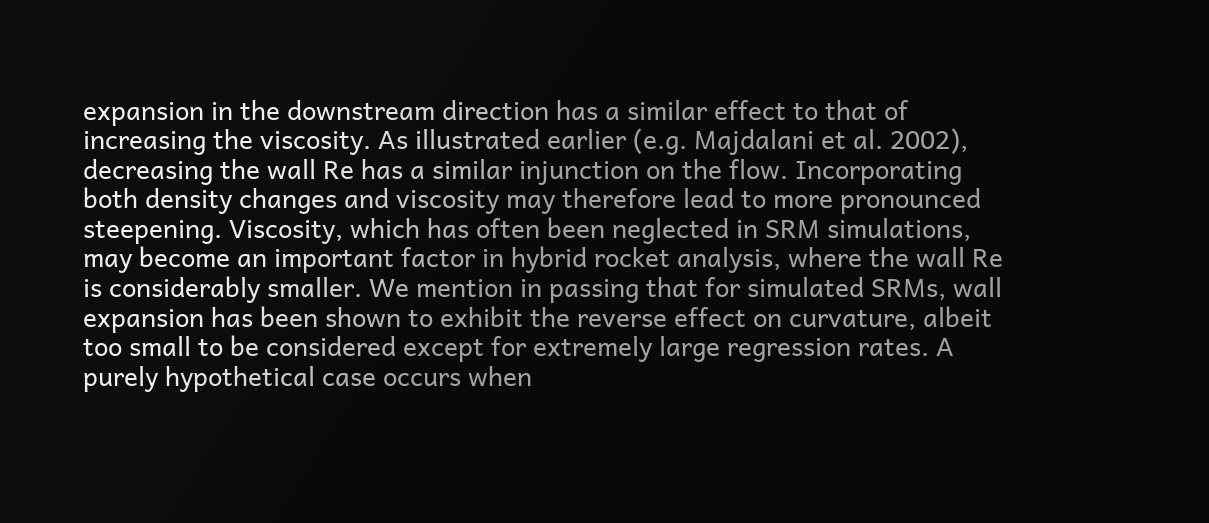expansion in the downstream direction has a similar effect to that of increasing the viscosity. As illustrated earlier (e.g. Majdalani et al. 2002), decreasing the wall Re has a similar injunction on the flow. Incorporating both density changes and viscosity may therefore lead to more pronounced steepening. Viscosity, which has often been neglected in SRM simulations, may become an important factor in hybrid rocket analysis, where the wall Re is considerably smaller. We mention in passing that for simulated SRMs, wall expansion has been shown to exhibit the reverse effect on curvature, albeit too small to be considered except for extremely large regression rates. A purely hypothetical case occurs when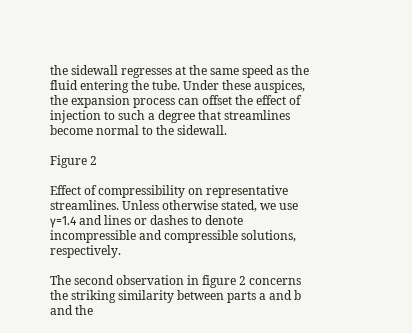the sidewall regresses at the same speed as the fluid entering the tube. Under these auspices, the expansion process can offset the effect of injection to such a degree that streamlines become normal to the sidewall.

Figure 2

Effect of compressibility on representative streamlines. Unless otherwise stated, we use γ=1.4 and lines or dashes to denote incompressible and compressible solutions, respectively.

The second observation in figure 2 concerns the striking similarity between parts a and b and the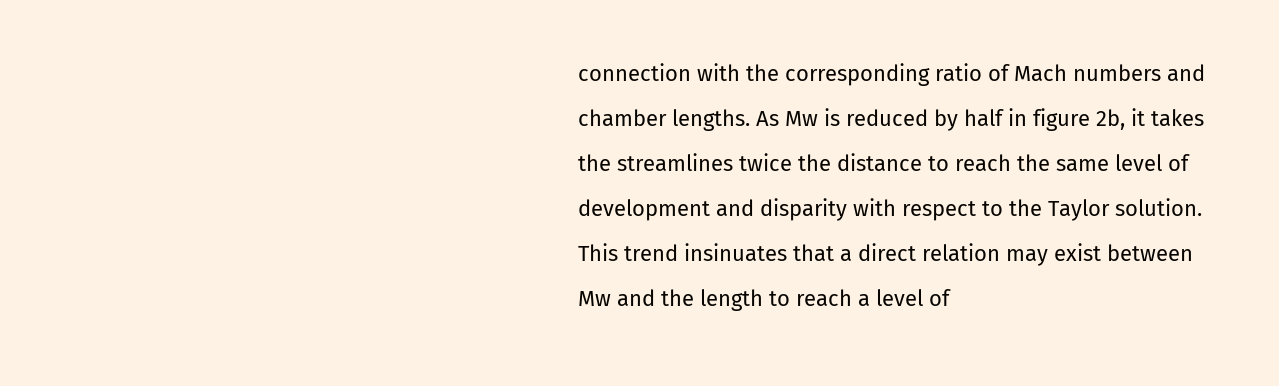connection with the corresponding ratio of Mach numbers and chamber lengths. As Mw is reduced by half in figure 2b, it takes the streamlines twice the distance to reach the same level of development and disparity with respect to the Taylor solution. This trend insinuates that a direct relation may exist between Mw and the length to reach a level of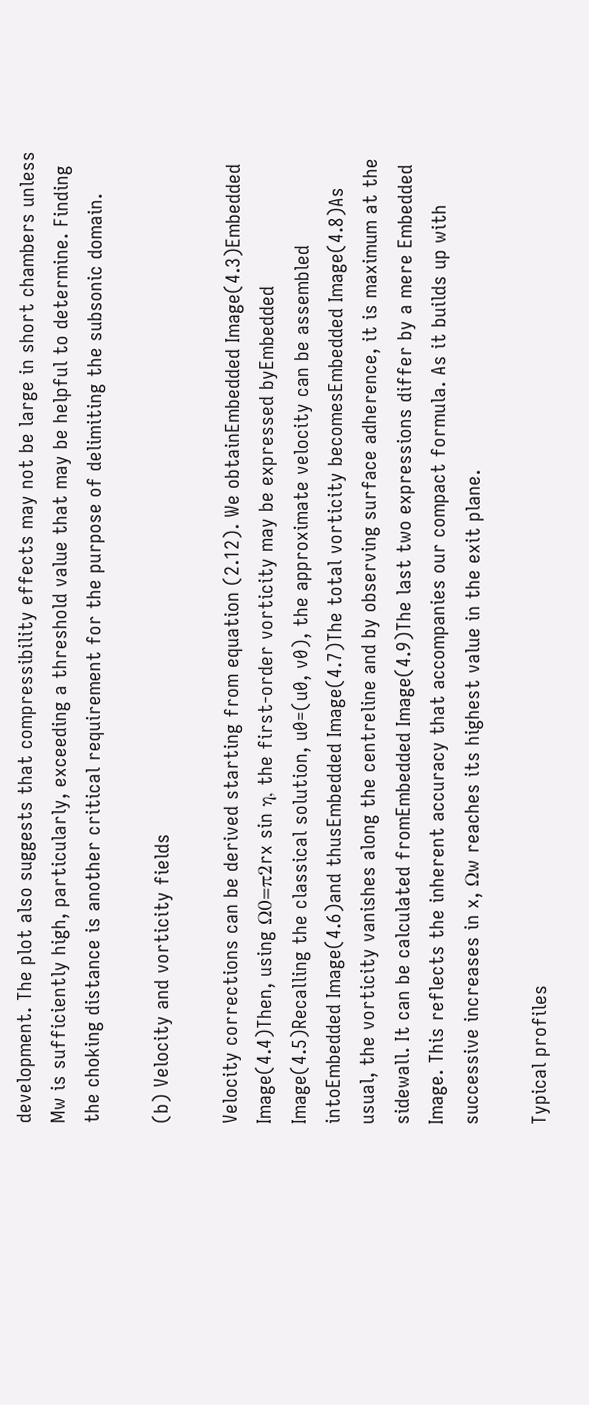development. The plot also suggests that compressibility effects may not be large in short chambers unless Mw is sufficiently high, particularly, exceeding a threshold value that may be helpful to determine. Finding the choking distance is another critical requirement for the purpose of delimiting the subsonic domain.

(b) Velocity and vorticity fields

Velocity corrections can be derived starting from equation (2.12). We obtainEmbedded Image(4.3)Embedded Image(4.4)Then, using Ω0=π2rx sin η, the first-order vorticity may be expressed byEmbedded Image(4.5)Recalling the classical solution, u0=(u0, v0), the approximate velocity can be assembled intoEmbedded Image(4.6)and thusEmbedded Image(4.7)The total vorticity becomesEmbedded Image(4.8)As usual, the vorticity vanishes along the centreline and by observing surface adherence, it is maximum at the sidewall. It can be calculated fromEmbedded Image(4.9)The last two expressions differ by a mere Embedded Image. This reflects the inherent accuracy that accompanies our compact formula. As it builds up with successive increases in x, Ωw reaches its highest value in the exit plane.

Typical profiles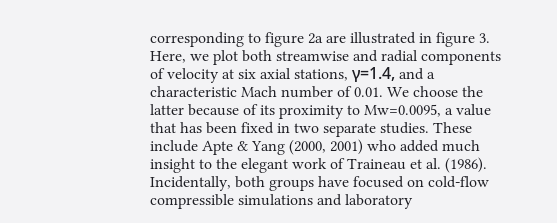corresponding to figure 2a are illustrated in figure 3. Here, we plot both streamwise and radial components of velocity at six axial stations, γ=1.4, and a characteristic Mach number of 0.01. We choose the latter because of its proximity to Mw=0.0095, a value that has been fixed in two separate studies. These include Apte & Yang (2000, 2001) who added much insight to the elegant work of Traineau et al. (1986). Incidentally, both groups have focused on cold-flow compressible simulations and laboratory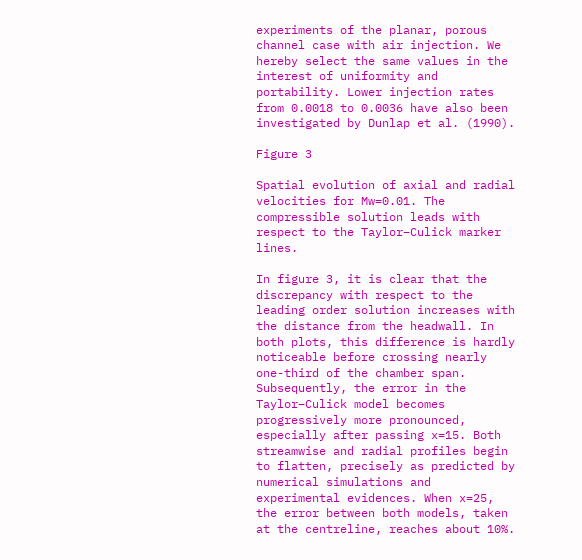experiments of the planar, porous channel case with air injection. We hereby select the same values in the interest of uniformity and portability. Lower injection rates from 0.0018 to 0.0036 have also been investigated by Dunlap et al. (1990).

Figure 3

Spatial evolution of axial and radial velocities for Mw=0.01. The compressible solution leads with respect to the Taylor–Culick marker lines.

In figure 3, it is clear that the discrepancy with respect to the leading order solution increases with the distance from the headwall. In both plots, this difference is hardly noticeable before crossing nearly one-third of the chamber span. Subsequently, the error in the Taylor–Culick model becomes progressively more pronounced, especially after passing x=15. Both streamwise and radial profiles begin to flatten, precisely as predicted by numerical simulations and experimental evidences. When x=25, the error between both models, taken at the centreline, reaches about 10%.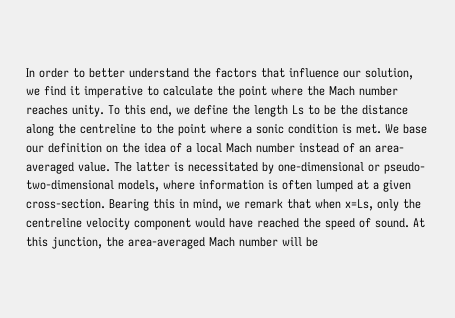In order to better understand the factors that influence our solution, we find it imperative to calculate the point where the Mach number reaches unity. To this end, we define the length Ls to be the distance along the centreline to the point where a sonic condition is met. We base our definition on the idea of a local Mach number instead of an area-averaged value. The latter is necessitated by one-dimensional or pseudo-two-dimensional models, where information is often lumped at a given cross-section. Bearing this in mind, we remark that when x=Ls, only the centreline velocity component would have reached the speed of sound. At this junction, the area-averaged Mach number will be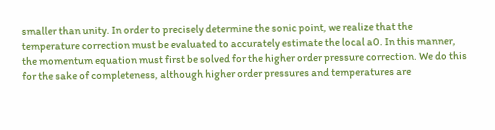smaller than unity. In order to precisely determine the sonic point, we realize that the temperature correction must be evaluated to accurately estimate the local a0. In this manner, the momentum equation must first be solved for the higher order pressure correction. We do this for the sake of completeness, although higher order pressures and temperatures are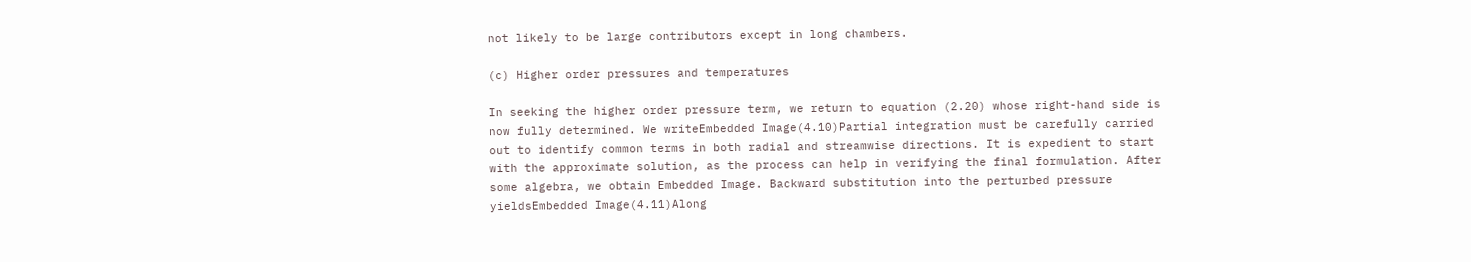not likely to be large contributors except in long chambers.

(c) Higher order pressures and temperatures

In seeking the higher order pressure term, we return to equation (2.20) whose right-hand side is now fully determined. We writeEmbedded Image(4.10)Partial integration must be carefully carried out to identify common terms in both radial and streamwise directions. It is expedient to start with the approximate solution, as the process can help in verifying the final formulation. After some algebra, we obtain Embedded Image. Backward substitution into the perturbed pressure yieldsEmbedded Image(4.11)Along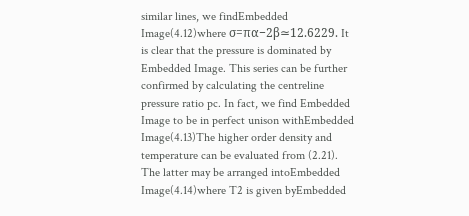similar lines, we findEmbedded Image(4.12)where σ=πα−2β≃12.6229. It is clear that the pressure is dominated by Embedded Image. This series can be further confirmed by calculating the centreline pressure ratio pc. In fact, we find Embedded Image to be in perfect unison withEmbedded Image(4.13)The higher order density and temperature can be evaluated from (2.21). The latter may be arranged intoEmbedded Image(4.14)where T2 is given byEmbedded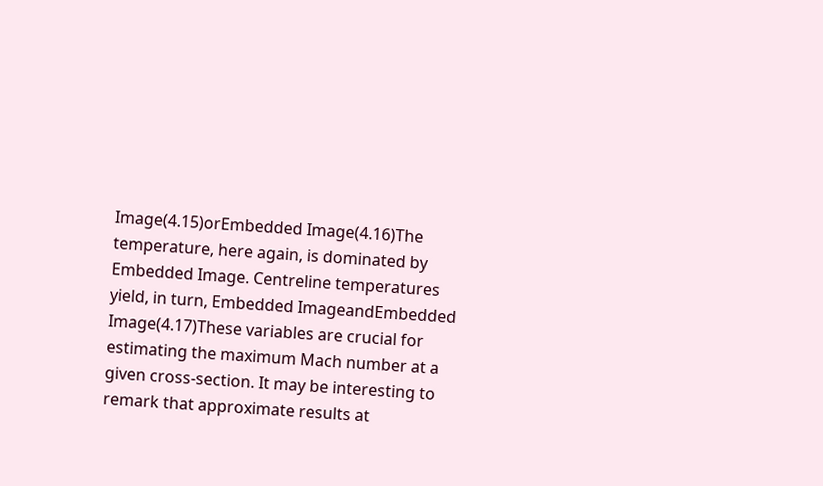Image(4.15)orEmbedded Image(4.16)The temperature, here again, is dominated by Embedded Image. Centreline temperatures yield, in turn, Embedded ImageandEmbedded Image(4.17)These variables are crucial for estimating the maximum Mach number at a given cross-section. It may be interesting to remark that approximate results at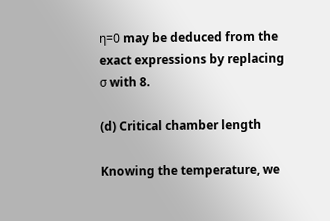η=0 may be deduced from the exact expressions by replacing σ with 8.

(d) Critical chamber length

Knowing the temperature, we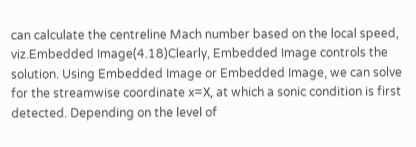can calculate the centreline Mach number based on the local speed, viz.Embedded Image(4.18)Clearly, Embedded Image controls the solution. Using Embedded Image or Embedded Image, we can solve for the streamwise coordinate x=Χ, at which a sonic condition is first detected. Depending on the level of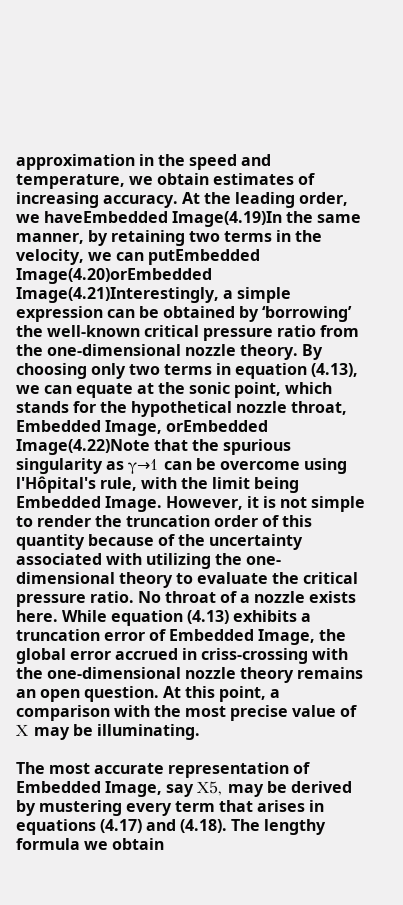approximation in the speed and temperature, we obtain estimates of increasing accuracy. At the leading order, we haveEmbedded Image(4.19)In the same manner, by retaining two terms in the velocity, we can putEmbedded Image(4.20)orEmbedded Image(4.21)Interestingly, a simple expression can be obtained by ‘borrowing’ the well-known critical pressure ratio from the one-dimensional nozzle theory. By choosing only two terms in equation (4.13), we can equate at the sonic point, which stands for the hypothetical nozzle throat, Embedded Image, orEmbedded Image(4.22)Note that the spurious singularity as γ→1 can be overcome using l'Hôpital's rule, with the limit being Embedded Image. However, it is not simple to render the truncation order of this quantity because of the uncertainty associated with utilizing the one-dimensional theory to evaluate the critical pressure ratio. No throat of a nozzle exists here. While equation (4.13) exhibits a truncation error of Embedded Image, the global error accrued in criss-crossing with the one-dimensional nozzle theory remains an open question. At this point, a comparison with the most precise value of Χ may be illuminating.

The most accurate representation of Embedded Image, say Χ5, may be derived by mustering every term that arises in equations (4.17) and (4.18). The lengthy formula we obtain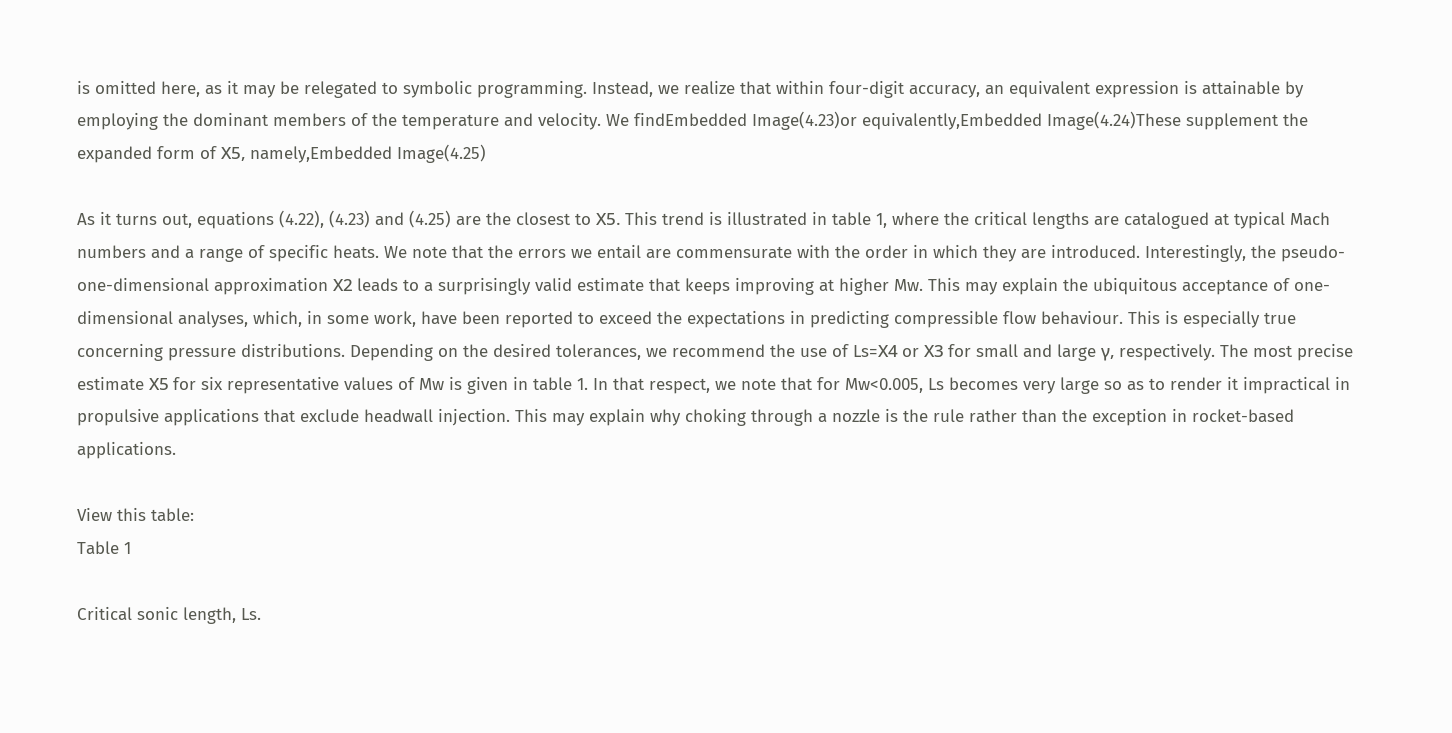is omitted here, as it may be relegated to symbolic programming. Instead, we realize that within four-digit accuracy, an equivalent expression is attainable by employing the dominant members of the temperature and velocity. We findEmbedded Image(4.23)or equivalently,Embedded Image(4.24)These supplement the expanded form of Χ5, namely,Embedded Image(4.25)

As it turns out, equations (4.22), (4.23) and (4.25) are the closest to Χ5. This trend is illustrated in table 1, where the critical lengths are catalogued at typical Mach numbers and a range of specific heats. We note that the errors we entail are commensurate with the order in which they are introduced. Interestingly, the pseudo-one-dimensional approximation Χ2 leads to a surprisingly valid estimate that keeps improving at higher Mw. This may explain the ubiquitous acceptance of one-dimensional analyses, which, in some work, have been reported to exceed the expectations in predicting compressible flow behaviour. This is especially true concerning pressure distributions. Depending on the desired tolerances, we recommend the use of Ls=Χ4 or Χ3 for small and large γ, respectively. The most precise estimate Χ5 for six representative values of Mw is given in table 1. In that respect, we note that for Mw<0.005, Ls becomes very large so as to render it impractical in propulsive applications that exclude headwall injection. This may explain why choking through a nozzle is the rule rather than the exception in rocket-based applications.

View this table:
Table 1

Critical sonic length, Ls.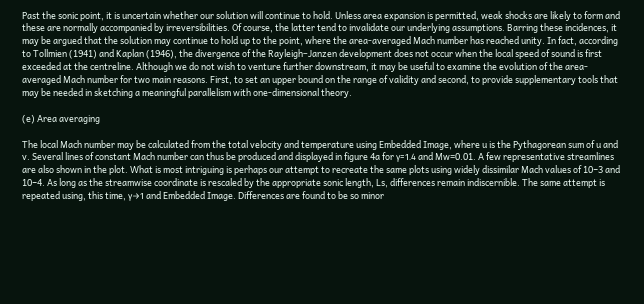Past the sonic point, it is uncertain whether our solution will continue to hold. Unless area expansion is permitted, weak shocks are likely to form and these are normally accompanied by irreversibilities. Of course, the latter tend to invalidate our underlying assumptions. Barring these incidences, it may be argued that the solution may continue to hold up to the point, where the area-averaged Mach number has reached unity. In fact, according to Tollmien (1941) and Kaplan (1946), the divergence of the Rayleigh–Janzen development does not occur when the local speed of sound is first exceeded at the centreline. Although we do not wish to venture further downstream, it may be useful to examine the evolution of the area-averaged Mach number for two main reasons. First, to set an upper bound on the range of validity and second, to provide supplementary tools that may be needed in sketching a meaningful parallelism with one-dimensional theory.

(e) Area averaging

The local Mach number may be calculated from the total velocity and temperature using Embedded Image, where u is the Pythagorean sum of u and v. Several lines of constant Mach number can thus be produced and displayed in figure 4a for γ=1.4 and Mw=0.01. A few representative streamlines are also shown in the plot. What is most intriguing is perhaps our attempt to recreate the same plots using widely dissimilar Mach values of 10−3 and 10−4. As long as the streamwise coordinate is rescaled by the appropriate sonic length, Ls, differences remain indiscernible. The same attempt is repeated using, this time, γ→1 and Embedded Image. Differences are found to be so minor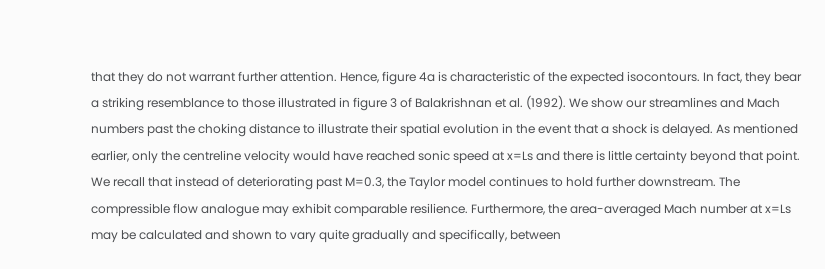that they do not warrant further attention. Hence, figure 4a is characteristic of the expected isocontours. In fact, they bear a striking resemblance to those illustrated in figure 3 of Balakrishnan et al. (1992). We show our streamlines and Mach numbers past the choking distance to illustrate their spatial evolution in the event that a shock is delayed. As mentioned earlier, only the centreline velocity would have reached sonic speed at x=Ls and there is little certainty beyond that point. We recall that instead of deteriorating past M=0.3, the Taylor model continues to hold further downstream. The compressible flow analogue may exhibit comparable resilience. Furthermore, the area-averaged Mach number at x=Ls may be calculated and shown to vary quite gradually and specifically, between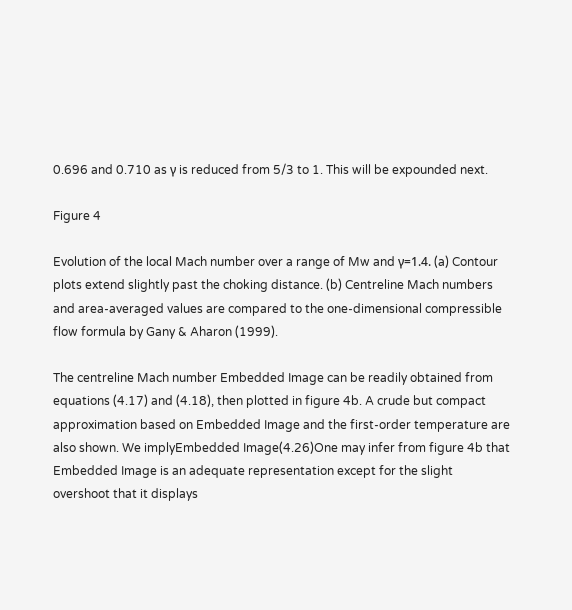0.696 and 0.710 as γ is reduced from 5/3 to 1. This will be expounded next.

Figure 4

Evolution of the local Mach number over a range of Mw and γ=1.4. (a) Contour plots extend slightly past the choking distance. (b) Centreline Mach numbers and area-averaged values are compared to the one-dimensional compressible flow formula by Gany & Aharon (1999).

The centreline Mach number Embedded Image can be readily obtained from equations (4.17) and (4.18), then plotted in figure 4b. A crude but compact approximation based on Embedded Image and the first-order temperature are also shown. We implyEmbedded Image(4.26)One may infer from figure 4b that Embedded Image is an adequate representation except for the slight overshoot that it displays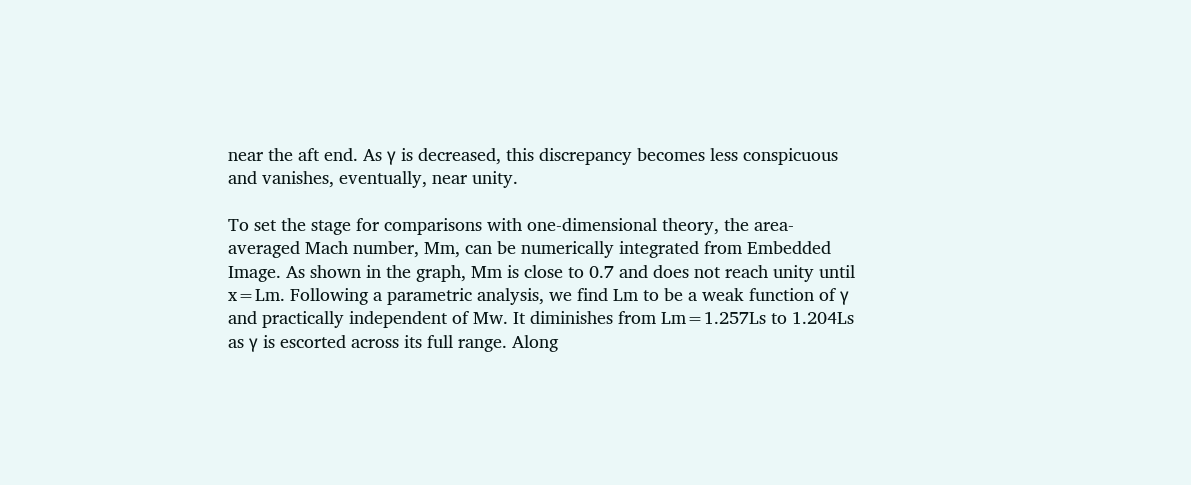near the aft end. As γ is decreased, this discrepancy becomes less conspicuous and vanishes, eventually, near unity.

To set the stage for comparisons with one-dimensional theory, the area-averaged Mach number, Mm, can be numerically integrated from Embedded Image. As shown in the graph, Mm is close to 0.7 and does not reach unity until x=Lm. Following a parametric analysis, we find Lm to be a weak function of γ and practically independent of Mw. It diminishes from Lm=1.257Ls to 1.204Ls as γ is escorted across its full range. Along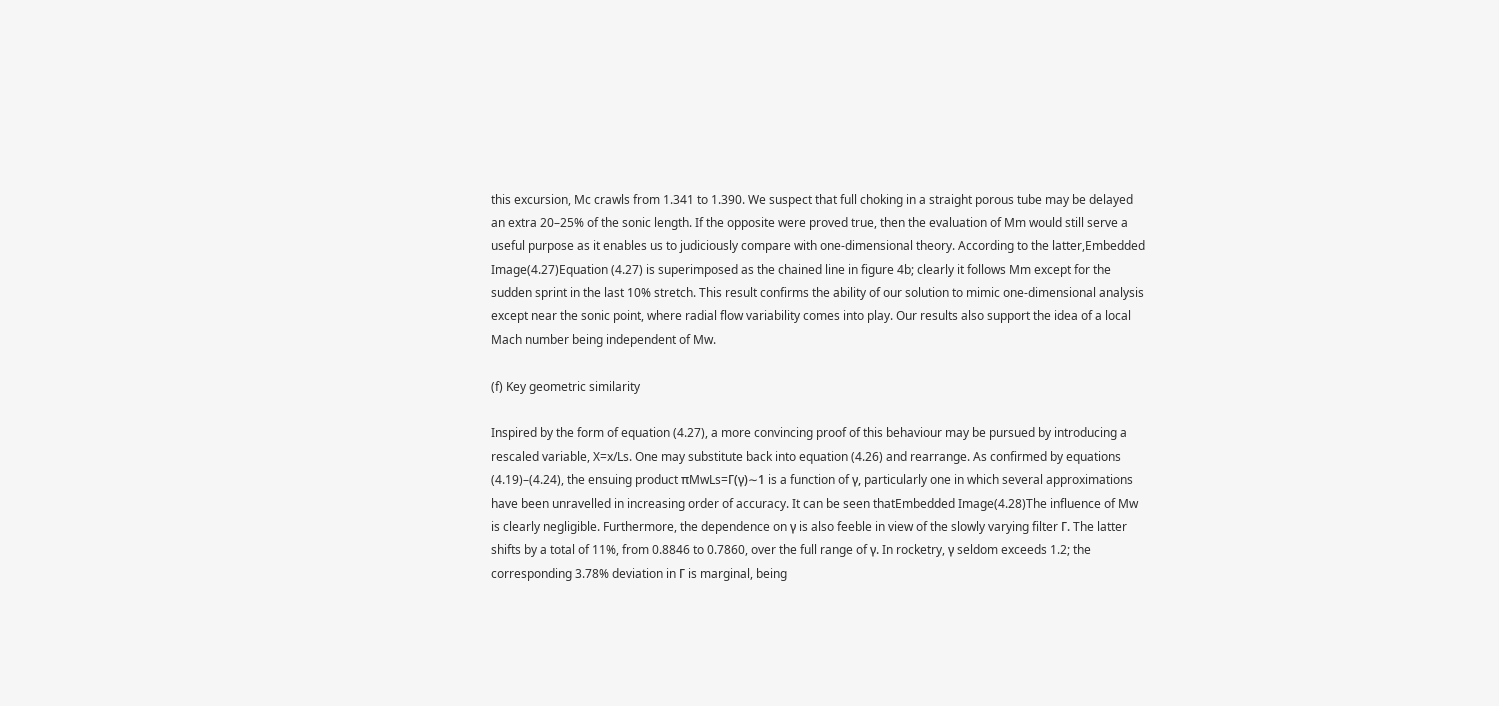this excursion, Mc crawls from 1.341 to 1.390. We suspect that full choking in a straight porous tube may be delayed an extra 20–25% of the sonic length. If the opposite were proved true, then the evaluation of Mm would still serve a useful purpose as it enables us to judiciously compare with one-dimensional theory. According to the latter,Embedded Image(4.27)Equation (4.27) is superimposed as the chained line in figure 4b; clearly it follows Mm except for the sudden sprint in the last 10% stretch. This result confirms the ability of our solution to mimic one-dimensional analysis except near the sonic point, where radial flow variability comes into play. Our results also support the idea of a local Mach number being independent of Mw.

(f) Key geometric similarity

Inspired by the form of equation (4.27), a more convincing proof of this behaviour may be pursued by introducing a rescaled variable, X=x/Ls. One may substitute back into equation (4.26) and rearrange. As confirmed by equations (4.19)–(4.24), the ensuing product πMwLs=Γ(γ)∼1 is a function of γ, particularly one in which several approximations have been unravelled in increasing order of accuracy. It can be seen thatEmbedded Image(4.28)The influence of Mw is clearly negligible. Furthermore, the dependence on γ is also feeble in view of the slowly varying filter Γ. The latter shifts by a total of 11%, from 0.8846 to 0.7860, over the full range of γ. In rocketry, γ seldom exceeds 1.2; the corresponding 3.78% deviation in Γ is marginal, being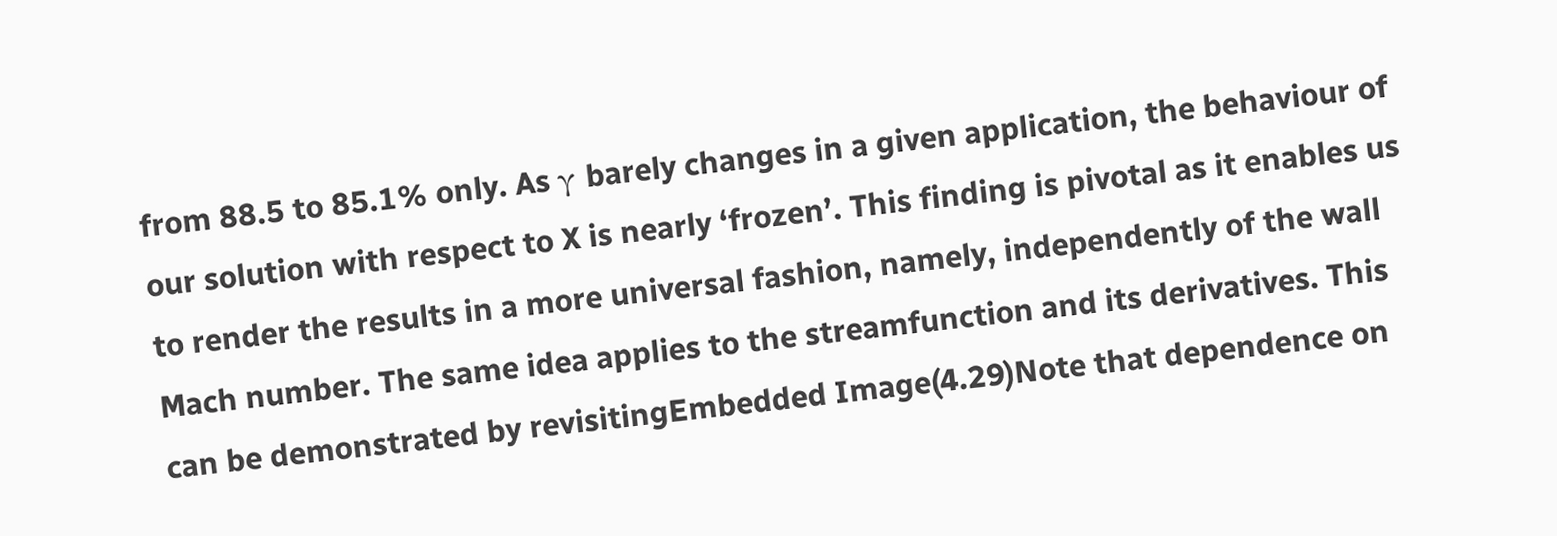from 88.5 to 85.1% only. As γ barely changes in a given application, the behaviour of our solution with respect to X is nearly ‘frozen’. This finding is pivotal as it enables us to render the results in a more universal fashion, namely, independently of the wall Mach number. The same idea applies to the streamfunction and its derivatives. This can be demonstrated by revisitingEmbedded Image(4.29)Note that dependence on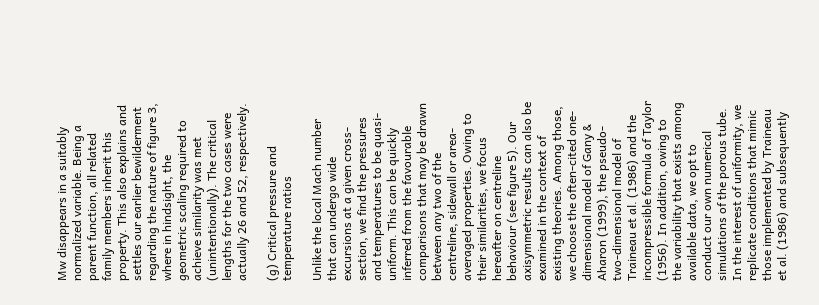Mw disappears in a suitably normalized variable. Being a parent function, all related family members inherit this property. This also explains and settles our earlier bewilderment regarding the nature of figure 3, where in hindsight, the geometric scaling required to achieve similarity was met (unintentionally). The critical lengths for the two cases were actually 26 and 52, respectively.

(g) Critical pressure and temperature ratios

Unlike the local Mach number that can undergo wide excursions at a given cross-section, we find the pressures and temperatures to be quasi-uniform. This can be quickly inferred from the favourable comparisons that may be drawn between any two of the centreline, sidewall or area-averaged properties. Owing to their similarities, we focus hereafter on centreline behaviour (see figure 5). Our axisymmetric results can also be examined in the context of existing theories. Among those, we choose the often-cited one-dimensional model of Gany & Aharon (1999), the pseudo-two-dimensional model of Traineau et al. (1986) and the incompressible formula of Taylor (1956). In addition, owing to the variability that exists among available data, we opt to conduct our own numerical simulations of the porous tube. In the interest of uniformity, we replicate conditions that mimic those implemented by Traineau et al. (1986) and subsequently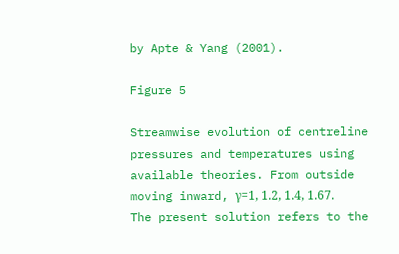by Apte & Yang (2001).

Figure 5

Streamwise evolution of centreline pressures and temperatures using available theories. From outside moving inward, γ=1, 1.2, 1.4, 1.67. The present solution refers to the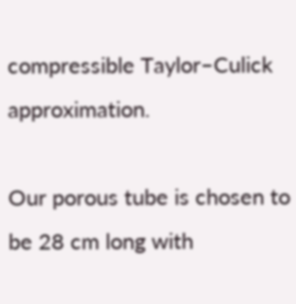compressible Taylor–Culick approximation.

Our porous tube is chosen to be 28 cm long with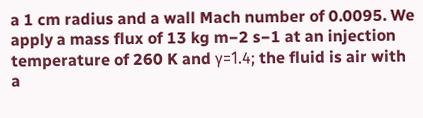a 1 cm radius and a wall Mach number of 0.0095. We apply a mass flux of 13 kg m−2 s−1 at an injection temperature of 260 K and γ=1.4; the fluid is air with a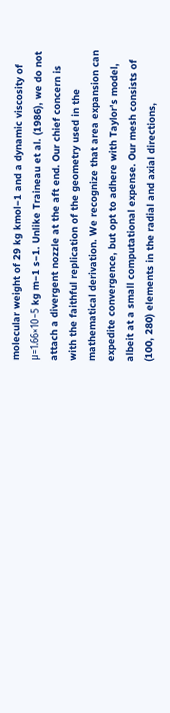molecular weight of 29 kg kmol−1 and a dynamic viscosity of μ=1.66×10−5 kg m−1 s−1. Unlike Traineau et al. (1986), we do not attach a divergent nozzle at the aft end. Our chief concern is with the faithful replication of the geometry used in the mathematical derivation. We recognize that area expansion can expedite convergence, but opt to adhere with Taylor's model, albeit at a small computational expense. Our mesh consists of (100, 280) elements in the radial and axial directions,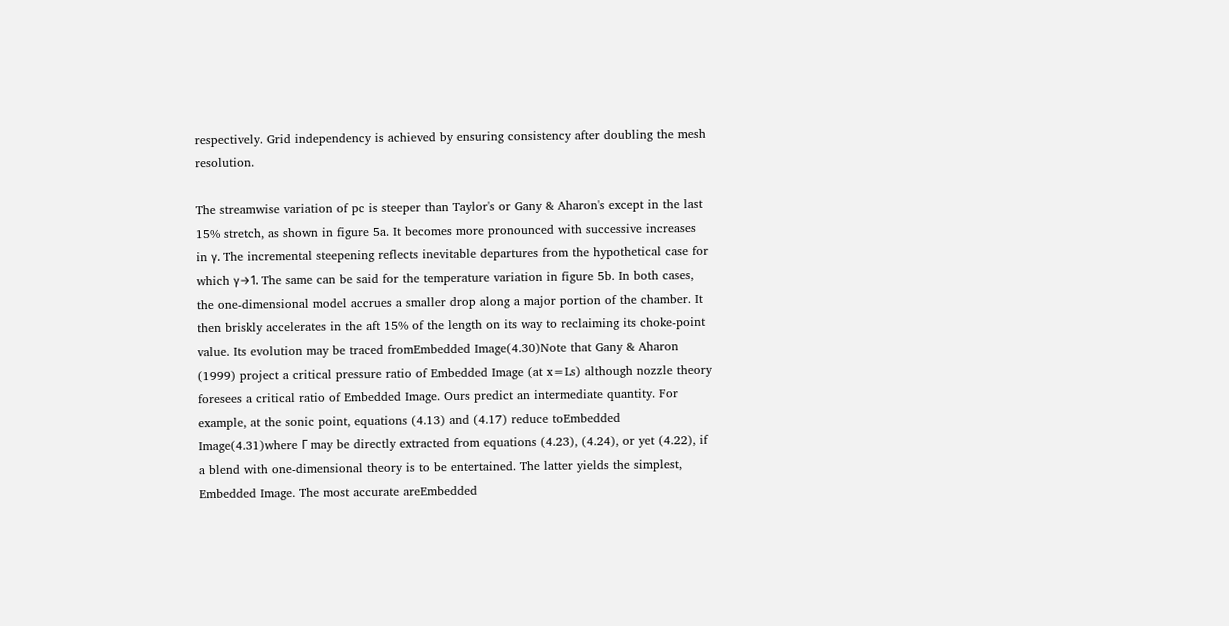respectively. Grid independency is achieved by ensuring consistency after doubling the mesh resolution.

The streamwise variation of pc is steeper than Taylor's or Gany & Aharon's except in the last 15% stretch, as shown in figure 5a. It becomes more pronounced with successive increases in γ. The incremental steepening reflects inevitable departures from the hypothetical case for which γ→1. The same can be said for the temperature variation in figure 5b. In both cases, the one-dimensional model accrues a smaller drop along a major portion of the chamber. It then briskly accelerates in the aft 15% of the length on its way to reclaiming its choke-point value. Its evolution may be traced fromEmbedded Image(4.30)Note that Gany & Aharon (1999) project a critical pressure ratio of Embedded Image (at x=Ls) although nozzle theory foresees a critical ratio of Embedded Image. Ours predict an intermediate quantity. For example, at the sonic point, equations (4.13) and (4.17) reduce toEmbedded Image(4.31)where Γ may be directly extracted from equations (4.23), (4.24), or yet (4.22), if a blend with one-dimensional theory is to be entertained. The latter yields the simplest, Embedded Image. The most accurate areEmbedded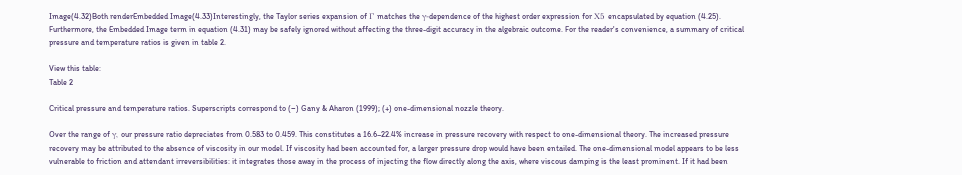Image(4.32)Both renderEmbedded Image(4.33)Interestingly, the Taylor series expansion of Γ matches the γ-dependence of the highest order expression for Χ5 encapsulated by equation (4.25). Furthermore, the Embedded Image term in equation (4.31) may be safely ignored without affecting the three-digit accuracy in the algebraic outcome. For the reader's convenience, a summary of critical pressure and temperature ratios is given in table 2.

View this table:
Table 2

Critical pressure and temperature ratios. Superscripts correspond to (−) Gany & Aharon (1999); (+) one-dimensional nozzle theory.

Over the range of γ, our pressure ratio depreciates from 0.583 to 0.459. This constitutes a 16.6–22.4% increase in pressure recovery with respect to one-dimensional theory. The increased pressure recovery may be attributed to the absence of viscosity in our model. If viscosity had been accounted for, a larger pressure drop would have been entailed. The one-dimensional model appears to be less vulnerable to friction and attendant irreversibilities: it integrates those away in the process of injecting the flow directly along the axis, where viscous damping is the least prominent. If it had been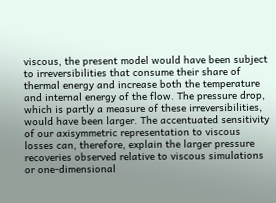viscous, the present model would have been subject to irreversibilities that consume their share of thermal energy and increase both the temperature and internal energy of the flow. The pressure drop, which is partly a measure of these irreversibilities, would have been larger. The accentuated sensitivity of our axisymmetric representation to viscous losses can, therefore, explain the larger pressure recoveries observed relative to viscous simulations or one-dimensional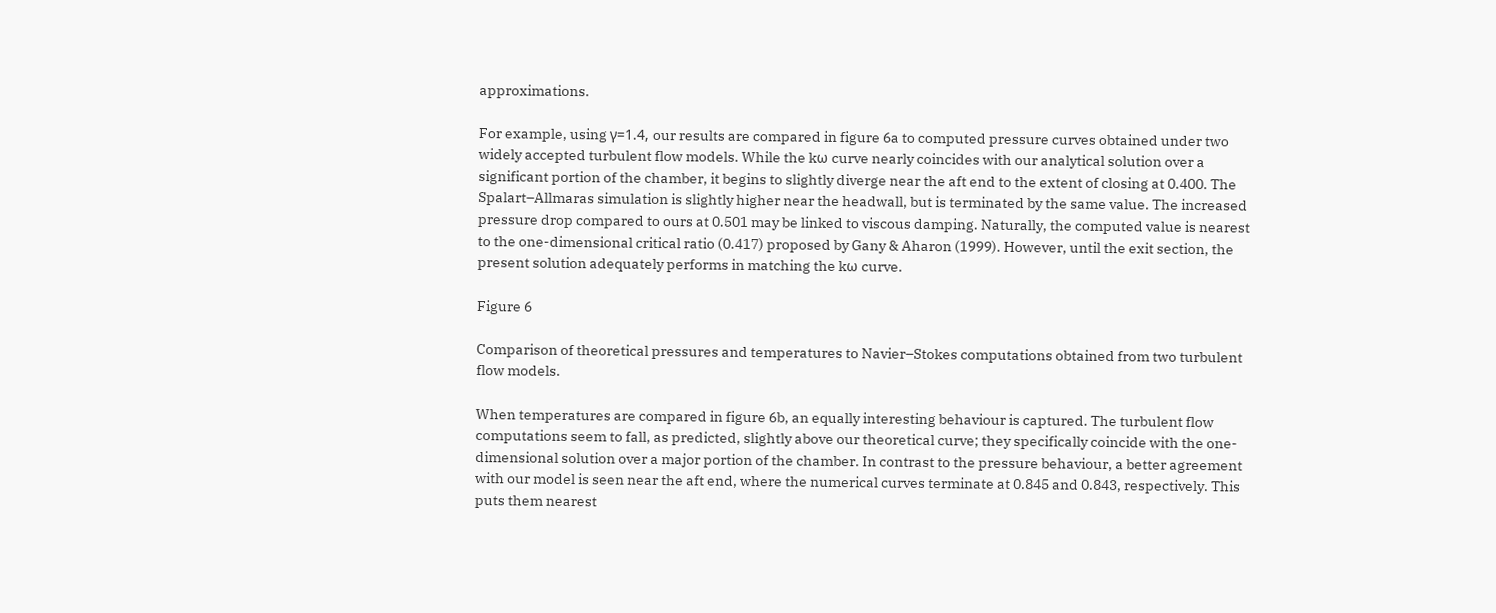approximations.

For example, using γ=1.4, our results are compared in figure 6a to computed pressure curves obtained under two widely accepted turbulent flow models. While the kω curve nearly coincides with our analytical solution over a significant portion of the chamber, it begins to slightly diverge near the aft end to the extent of closing at 0.400. The Spalart–Allmaras simulation is slightly higher near the headwall, but is terminated by the same value. The increased pressure drop compared to ours at 0.501 may be linked to viscous damping. Naturally, the computed value is nearest to the one-dimensional critical ratio (0.417) proposed by Gany & Aharon (1999). However, until the exit section, the present solution adequately performs in matching the kω curve.

Figure 6

Comparison of theoretical pressures and temperatures to Navier–Stokes computations obtained from two turbulent flow models.

When temperatures are compared in figure 6b, an equally interesting behaviour is captured. The turbulent flow computations seem to fall, as predicted, slightly above our theoretical curve; they specifically coincide with the one-dimensional solution over a major portion of the chamber. In contrast to the pressure behaviour, a better agreement with our model is seen near the aft end, where the numerical curves terminate at 0.845 and 0.843, respectively. This puts them nearest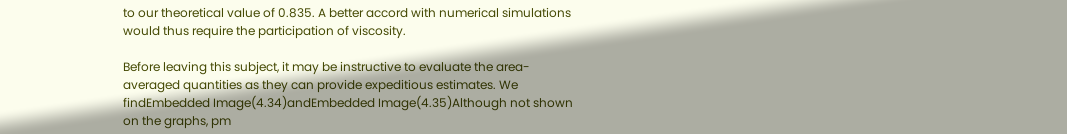to our theoretical value of 0.835. A better accord with numerical simulations would thus require the participation of viscosity.

Before leaving this subject, it may be instructive to evaluate the area-averaged quantities as they can provide expeditious estimates. We findEmbedded Image(4.34)andEmbedded Image(4.35)Although not shown on the graphs, pm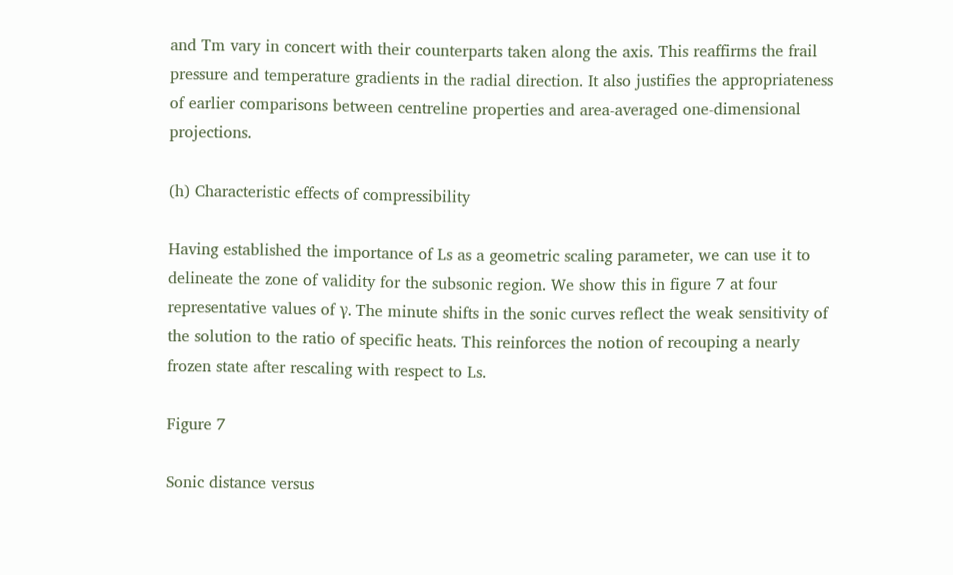and Tm vary in concert with their counterparts taken along the axis. This reaffirms the frail pressure and temperature gradients in the radial direction. It also justifies the appropriateness of earlier comparisons between centreline properties and area-averaged one-dimensional projections.

(h) Characteristic effects of compressibility

Having established the importance of Ls as a geometric scaling parameter, we can use it to delineate the zone of validity for the subsonic region. We show this in figure 7 at four representative values of γ. The minute shifts in the sonic curves reflect the weak sensitivity of the solution to the ratio of specific heats. This reinforces the notion of recouping a nearly frozen state after rescaling with respect to Ls.

Figure 7

Sonic distance versus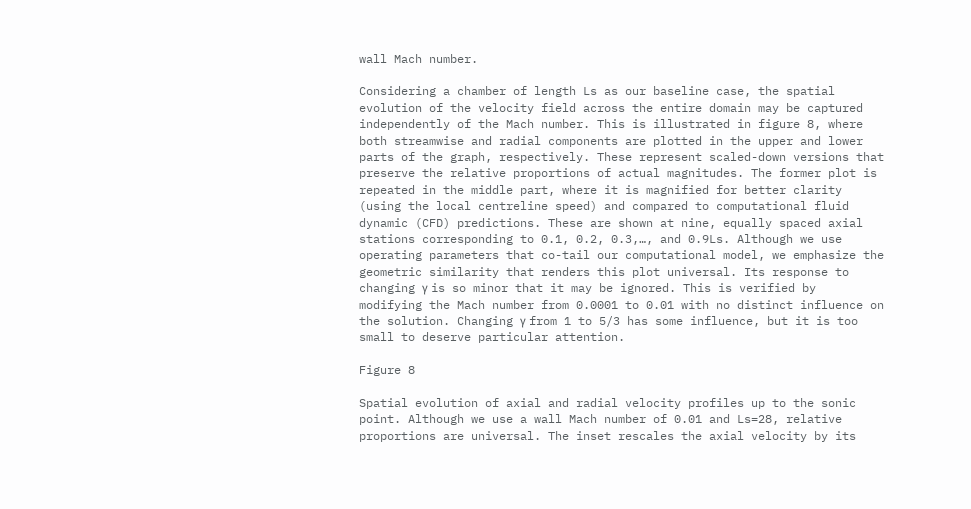wall Mach number.

Considering a chamber of length Ls as our baseline case, the spatial evolution of the velocity field across the entire domain may be captured independently of the Mach number. This is illustrated in figure 8, where both streamwise and radial components are plotted in the upper and lower parts of the graph, respectively. These represent scaled-down versions that preserve the relative proportions of actual magnitudes. The former plot is repeated in the middle part, where it is magnified for better clarity (using the local centreline speed) and compared to computational fluid dynamic (CFD) predictions. These are shown at nine, equally spaced axial stations corresponding to 0.1, 0.2, 0.3,…, and 0.9Ls. Although we use operating parameters that co-tail our computational model, we emphasize the geometric similarity that renders this plot universal. Its response to changing γ is so minor that it may be ignored. This is verified by modifying the Mach number from 0.0001 to 0.01 with no distinct influence on the solution. Changing γ from 1 to 5/3 has some influence, but it is too small to deserve particular attention.

Figure 8

Spatial evolution of axial and radial velocity profiles up to the sonic point. Although we use a wall Mach number of 0.01 and Ls=28, relative proportions are universal. The inset rescales the axial velocity by its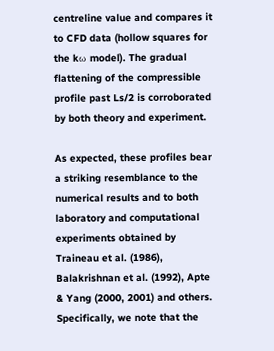centreline value and compares it to CFD data (hollow squares for the kω model). The gradual flattening of the compressible profile past Ls/2 is corroborated by both theory and experiment.

As expected, these profiles bear a striking resemblance to the numerical results and to both laboratory and computational experiments obtained by Traineau et al. (1986), Balakrishnan et al. (1992), Apte & Yang (2000, 2001) and others. Specifically, we note that the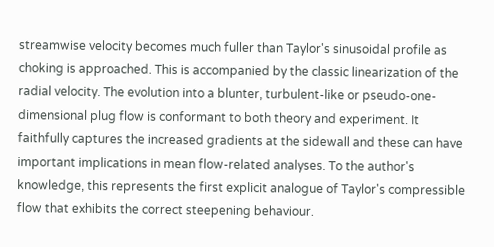streamwise velocity becomes much fuller than Taylor's sinusoidal profile as choking is approached. This is accompanied by the classic linearization of the radial velocity. The evolution into a blunter, turbulent-like or pseudo-one-dimensional plug flow is conformant to both theory and experiment. It faithfully captures the increased gradients at the sidewall and these can have important implications in mean flow-related analyses. To the author's knowledge, this represents the first explicit analogue of Taylor's compressible flow that exhibits the correct steepening behaviour.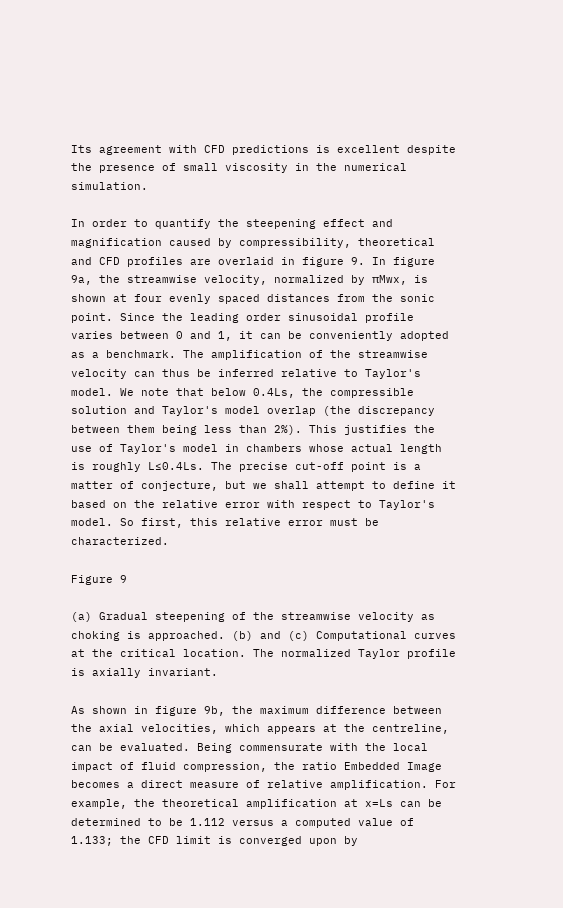Its agreement with CFD predictions is excellent despite the presence of small viscosity in the numerical simulation.

In order to quantify the steepening effect and magnification caused by compressibility, theoretical and CFD profiles are overlaid in figure 9. In figure 9a, the streamwise velocity, normalized by πMwx, is shown at four evenly spaced distances from the sonic point. Since the leading order sinusoidal profile varies between 0 and 1, it can be conveniently adopted as a benchmark. The amplification of the streamwise velocity can thus be inferred relative to Taylor's model. We note that below 0.4Ls, the compressible solution and Taylor's model overlap (the discrepancy between them being less than 2%). This justifies the use of Taylor's model in chambers whose actual length is roughly L≤0.4Ls. The precise cut-off point is a matter of conjecture, but we shall attempt to define it based on the relative error with respect to Taylor's model. So first, this relative error must be characterized.

Figure 9

(a) Gradual steepening of the streamwise velocity as choking is approached. (b) and (c) Computational curves at the critical location. The normalized Taylor profile is axially invariant.

As shown in figure 9b, the maximum difference between the axial velocities, which appears at the centreline, can be evaluated. Being commensurate with the local impact of fluid compression, the ratio Embedded Image becomes a direct measure of relative amplification. For example, the theoretical amplification at x=Ls can be determined to be 1.112 versus a computed value of 1.133; the CFD limit is converged upon by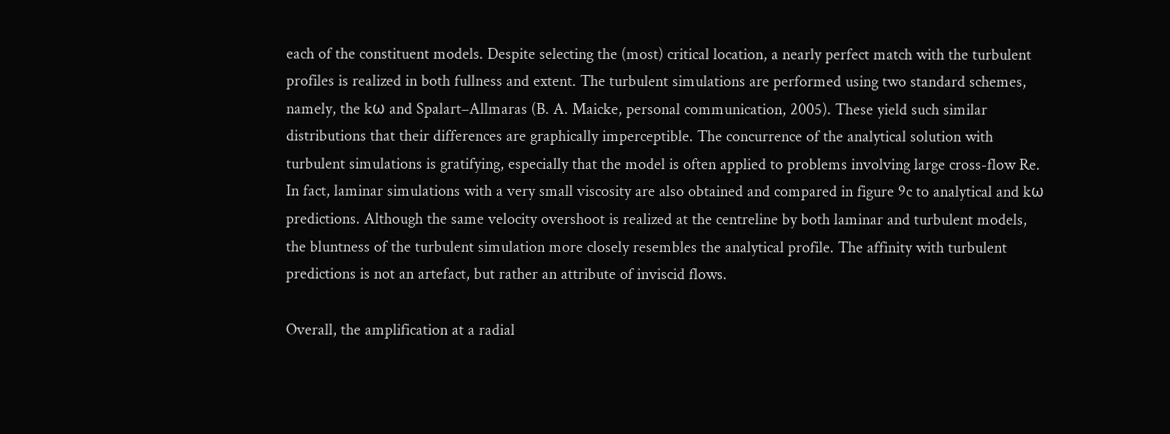each of the constituent models. Despite selecting the (most) critical location, a nearly perfect match with the turbulent profiles is realized in both fullness and extent. The turbulent simulations are performed using two standard schemes, namely, the kω and Spalart–Allmaras (B. A. Maicke, personal communication, 2005). These yield such similar distributions that their differences are graphically imperceptible. The concurrence of the analytical solution with turbulent simulations is gratifying, especially that the model is often applied to problems involving large cross-flow Re. In fact, laminar simulations with a very small viscosity are also obtained and compared in figure 9c to analytical and kω predictions. Although the same velocity overshoot is realized at the centreline by both laminar and turbulent models, the bluntness of the turbulent simulation more closely resembles the analytical profile. The affinity with turbulent predictions is not an artefact, but rather an attribute of inviscid flows.

Overall, the amplification at a radial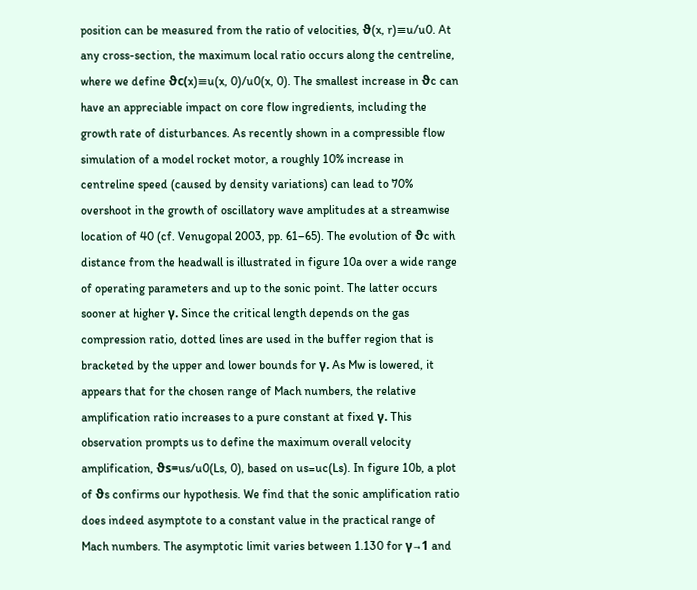position can be measured from the ratio of velocities, ϑ(x, r)≡u/u0. At any cross-section, the maximum local ratio occurs along the centreline, where we define ϑc(x)≡u(x, 0)/u0(x, 0). The smallest increase in ϑc can have an appreciable impact on core flow ingredients, including the growth rate of disturbances. As recently shown in a compressible flow simulation of a model rocket motor, a roughly 10% increase in centreline speed (caused by density variations) can lead to 70% overshoot in the growth of oscillatory wave amplitudes at a streamwise location of 40 (cf. Venugopal 2003, pp. 61–65). The evolution of ϑc with distance from the headwall is illustrated in figure 10a over a wide range of operating parameters and up to the sonic point. The latter occurs sooner at higher γ. Since the critical length depends on the gas compression ratio, dotted lines are used in the buffer region that is bracketed by the upper and lower bounds for γ. As Mw is lowered, it appears that for the chosen range of Mach numbers, the relative amplification ratio increases to a pure constant at fixed γ. This observation prompts us to define the maximum overall velocity amplification, ϑs=us/u0(Ls, 0), based on us=uc(Ls). In figure 10b, a plot of ϑs confirms our hypothesis. We find that the sonic amplification ratio does indeed asymptote to a constant value in the practical range of Mach numbers. The asymptotic limit varies between 1.130 for γ→1 and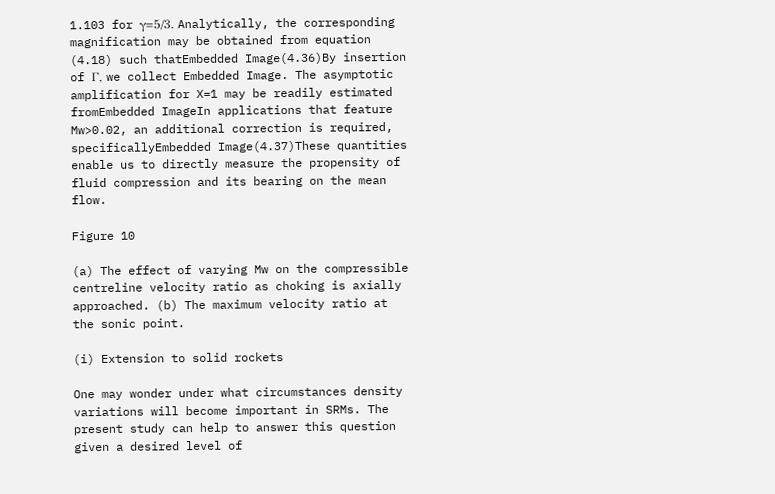1.103 for γ=5/3. Analytically, the corresponding magnification may be obtained from equation (4.18) such thatEmbedded Image(4.36)By insertion of Γ, we collect Embedded Image. The asymptotic amplification for X=1 may be readily estimated fromEmbedded ImageIn applications that feature Mw>0.02, an additional correction is required, specificallyEmbedded Image(4.37)These quantities enable us to directly measure the propensity of fluid compression and its bearing on the mean flow.

Figure 10

(a) The effect of varying Mw on the compressible centreline velocity ratio as choking is axially approached. (b) The maximum velocity ratio at the sonic point.

(i) Extension to solid rockets

One may wonder under what circumstances density variations will become important in SRMs. The present study can help to answer this question given a desired level of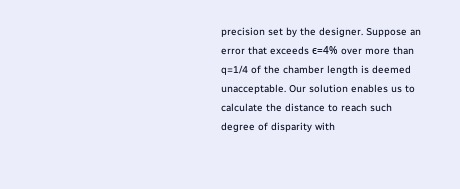precision set by the designer. Suppose an error that exceeds ϵ=4% over more than q=1/4 of the chamber length is deemed unacceptable. Our solution enables us to calculate the distance to reach such degree of disparity with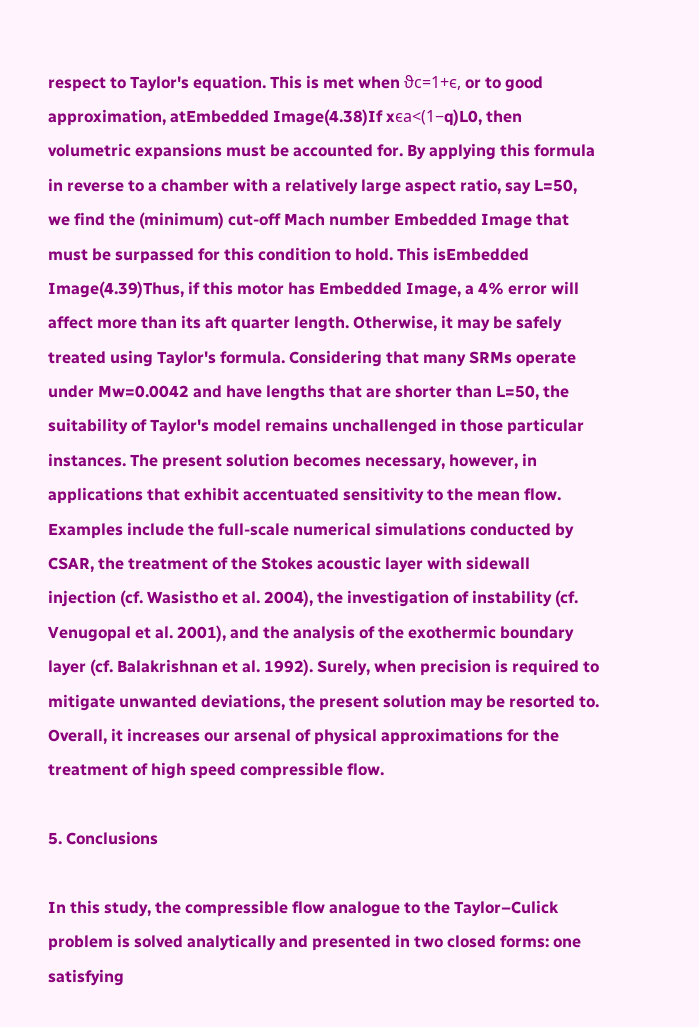respect to Taylor's equation. This is met when ϑc=1+ϵ, or to good approximation, atEmbedded Image(4.38)If xϵa<(1−q)L0, then volumetric expansions must be accounted for. By applying this formula in reverse to a chamber with a relatively large aspect ratio, say L=50, we find the (minimum) cut-off Mach number Embedded Image that must be surpassed for this condition to hold. This isEmbedded Image(4.39)Thus, if this motor has Embedded Image, a 4% error will affect more than its aft quarter length. Otherwise, it may be safely treated using Taylor's formula. Considering that many SRMs operate under Mw=0.0042 and have lengths that are shorter than L=50, the suitability of Taylor's model remains unchallenged in those particular instances. The present solution becomes necessary, however, in applications that exhibit accentuated sensitivity to the mean flow. Examples include the full-scale numerical simulations conducted by CSAR, the treatment of the Stokes acoustic layer with sidewall injection (cf. Wasistho et al. 2004), the investigation of instability (cf. Venugopal et al. 2001), and the analysis of the exothermic boundary layer (cf. Balakrishnan et al. 1992). Surely, when precision is required to mitigate unwanted deviations, the present solution may be resorted to. Overall, it increases our arsenal of physical approximations for the treatment of high speed compressible flow.

5. Conclusions

In this study, the compressible flow analogue to the Taylor–Culick problem is solved analytically and presented in two closed forms: one satisfying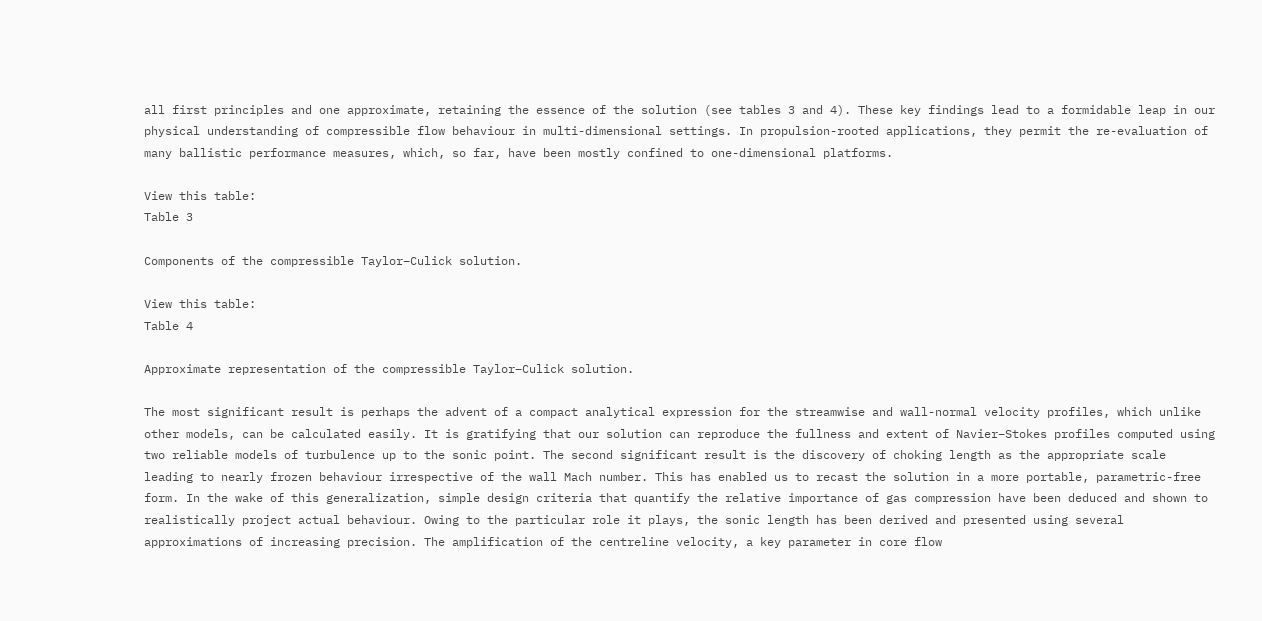all first principles and one approximate, retaining the essence of the solution (see tables 3 and 4). These key findings lead to a formidable leap in our physical understanding of compressible flow behaviour in multi-dimensional settings. In propulsion-rooted applications, they permit the re-evaluation of many ballistic performance measures, which, so far, have been mostly confined to one-dimensional platforms.

View this table:
Table 3

Components of the compressible Taylor–Culick solution.

View this table:
Table 4

Approximate representation of the compressible Taylor–Culick solution.

The most significant result is perhaps the advent of a compact analytical expression for the streamwise and wall-normal velocity profiles, which unlike other models, can be calculated easily. It is gratifying that our solution can reproduce the fullness and extent of Navier–Stokes profiles computed using two reliable models of turbulence up to the sonic point. The second significant result is the discovery of choking length as the appropriate scale leading to nearly frozen behaviour irrespective of the wall Mach number. This has enabled us to recast the solution in a more portable, parametric-free form. In the wake of this generalization, simple design criteria that quantify the relative importance of gas compression have been deduced and shown to realistically project actual behaviour. Owing to the particular role it plays, the sonic length has been derived and presented using several approximations of increasing precision. The amplification of the centreline velocity, a key parameter in core flow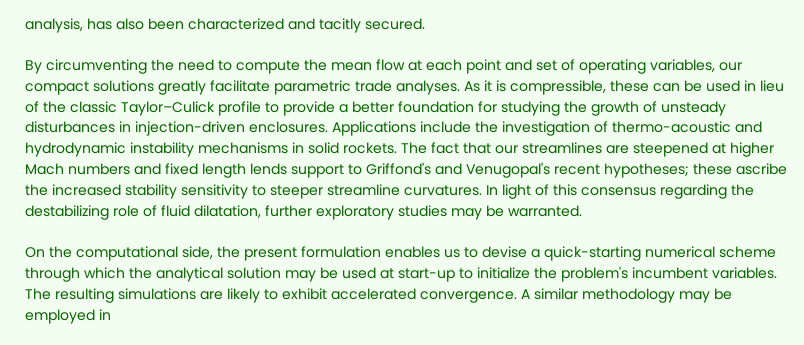analysis, has also been characterized and tacitly secured.

By circumventing the need to compute the mean flow at each point and set of operating variables, our compact solutions greatly facilitate parametric trade analyses. As it is compressible, these can be used in lieu of the classic Taylor–Culick profile to provide a better foundation for studying the growth of unsteady disturbances in injection-driven enclosures. Applications include the investigation of thermo-acoustic and hydrodynamic instability mechanisms in solid rockets. The fact that our streamlines are steepened at higher Mach numbers and fixed length lends support to Griffond's and Venugopal's recent hypotheses; these ascribe the increased stability sensitivity to steeper streamline curvatures. In light of this consensus regarding the destabilizing role of fluid dilatation, further exploratory studies may be warranted.

On the computational side, the present formulation enables us to devise a quick-starting numerical scheme through which the analytical solution may be used at start-up to initialize the problem's incumbent variables. The resulting simulations are likely to exhibit accelerated convergence. A similar methodology may be employed in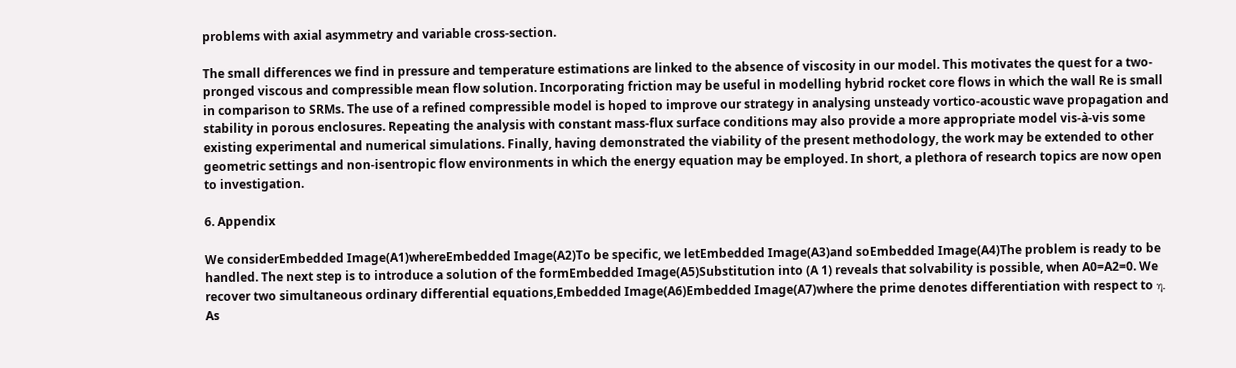problems with axial asymmetry and variable cross-section.

The small differences we find in pressure and temperature estimations are linked to the absence of viscosity in our model. This motivates the quest for a two-pronged viscous and compressible mean flow solution. Incorporating friction may be useful in modelling hybrid rocket core flows in which the wall Re is small in comparison to SRMs. The use of a refined compressible model is hoped to improve our strategy in analysing unsteady vortico-acoustic wave propagation and stability in porous enclosures. Repeating the analysis with constant mass-flux surface conditions may also provide a more appropriate model vis-à-vis some existing experimental and numerical simulations. Finally, having demonstrated the viability of the present methodology, the work may be extended to other geometric settings and non-isentropic flow environments in which the energy equation may be employed. In short, a plethora of research topics are now open to investigation.

6. Appendix

We considerEmbedded Image(A1)whereEmbedded Image(A2)To be specific, we letEmbedded Image(A3)and soEmbedded Image(A4)The problem is ready to be handled. The next step is to introduce a solution of the formEmbedded Image(A5)Substitution into (A 1) reveals that solvability is possible, when A0=A2=0. We recover two simultaneous ordinary differential equations,Embedded Image(A6)Embedded Image(A7)where the prime denotes differentiation with respect to η. As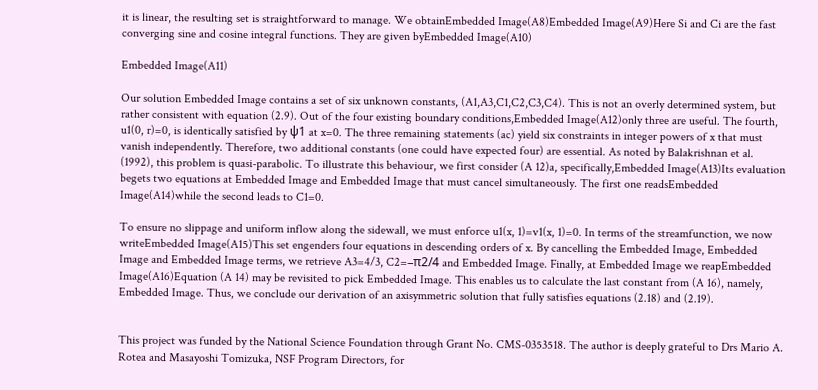it is linear, the resulting set is straightforward to manage. We obtainEmbedded Image(A8)Embedded Image(A9)Here Si and Ci are the fast converging sine and cosine integral functions. They are given byEmbedded Image(A10)

Embedded Image(A11)

Our solution Embedded Image contains a set of six unknown constants, (A1,A3,C1,C2,C3,C4). This is not an overly determined system, but rather consistent with equation (2.9). Out of the four existing boundary conditions,Embedded Image(A12)only three are useful. The fourth, u1(0, r)=0, is identically satisfied by ψ1 at x=0. The three remaining statements (ac) yield six constraints in integer powers of x that must vanish independently. Therefore, two additional constants (one could have expected four) are essential. As noted by Balakrishnan et al. (1992), this problem is quasi-parabolic. To illustrate this behaviour, we first consider (A 12)a, specifically,Embedded Image(A13)Its evaluation begets two equations at Embedded Image and Embedded Image that must cancel simultaneously. The first one readsEmbedded Image(A14)while the second leads to C1=0.

To ensure no slippage and uniform inflow along the sidewall, we must enforce u1(x, 1)=v1(x, 1)=0. In terms of the streamfunction, we now writeEmbedded Image(A15)This set engenders four equations in descending orders of x. By cancelling the Embedded Image, Embedded Image and Embedded Image terms, we retrieve A3=4/3, C2=−π2/4 and Embedded Image. Finally, at Embedded Image we reapEmbedded Image(A16)Equation (A 14) may be revisited to pick Embedded Image. This enables us to calculate the last constant from (A 16), namely, Embedded Image. Thus, we conclude our derivation of an axisymmetric solution that fully satisfies equations (2.18) and (2.19).


This project was funded by the National Science Foundation through Grant No. CMS-0353518. The author is deeply grateful to Drs Mario A. Rotea and Masayoshi Tomizuka, NSF Program Directors, for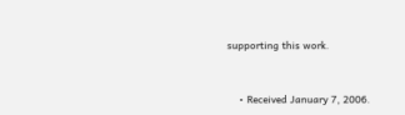supporting this work.


    • Received January 7, 2006.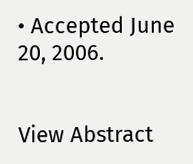• Accepted June 20, 2006.


View Abstract